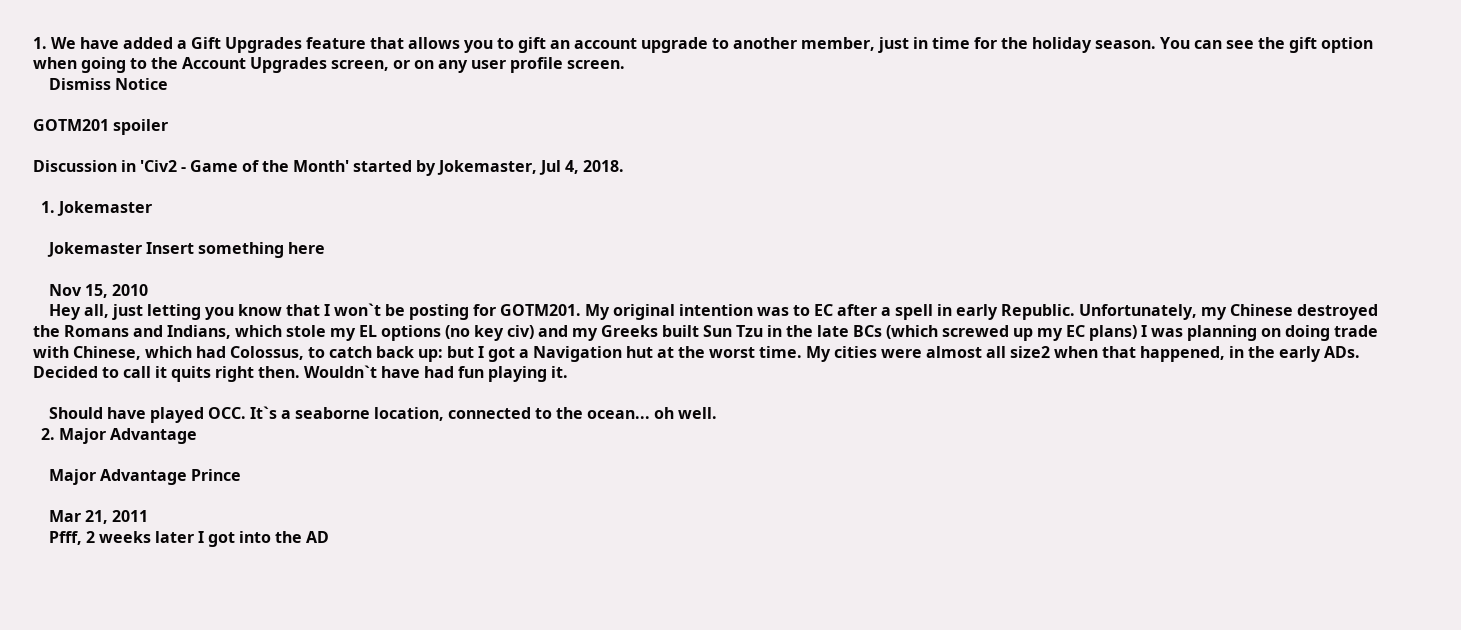1. We have added a Gift Upgrades feature that allows you to gift an account upgrade to another member, just in time for the holiday season. You can see the gift option when going to the Account Upgrades screen, or on any user profile screen.
    Dismiss Notice

GOTM201 spoiler

Discussion in 'Civ2 - Game of the Month' started by Jokemaster, Jul 4, 2018.

  1. Jokemaster

    Jokemaster Insert something here

    Nov 15, 2010
    Hey all, just letting you know that I won`t be posting for GOTM201. My original intention was to EC after a spell in early Republic. Unfortunately, my Chinese destroyed the Romans and Indians, which stole my EL options (no key civ) and my Greeks built Sun Tzu in the late BCs (which screwed up my EC plans) I was planning on doing trade with Chinese, which had Colossus, to catch back up: but I got a Navigation hut at the worst time. My cities were almost all size2 when that happened, in the early ADs. Decided to call it quits right then. Wouldn`t have had fun playing it.

    Should have played OCC. It`s a seaborne location, connected to the ocean... oh well.
  2. Major Advantage

    Major Advantage Prince

    Mar 21, 2011
    Pfff, 2 weeks later I got into the AD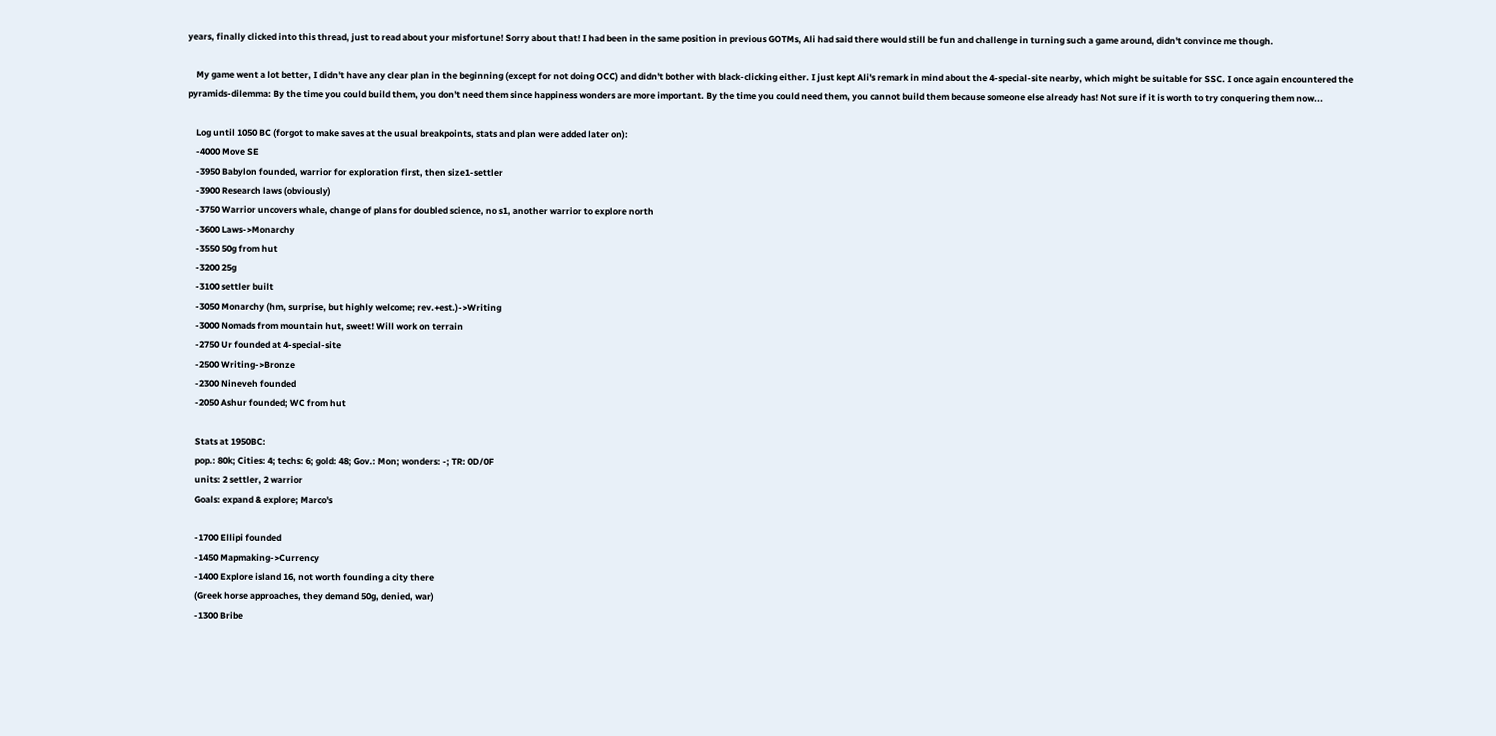years, finally clicked into this thread, just to read about your misfortune! Sorry about that! I had been in the same position in previous GOTMs, Ali had said there would still be fun and challenge in turning such a game around, didn't convince me though.

    My game went a lot better, I didn't have any clear plan in the beginning (except for not doing OCC) and didn't bother with black-clicking either. I just kept Ali's remark in mind about the 4-special-site nearby, which might be suitable for SSC. I once again encountered the pyramids-dilemma: By the time you could build them, you don't need them since happiness wonders are more important. By the time you could need them, you cannot build them because someone else already has! Not sure if it is worth to try conquering them now...

    Log until 1050 BC (forgot to make saves at the usual breakpoints, stats and plan were added later on):
    -4000 Move SE
    -3950 Babylon founded, warrior for exploration first, then size1-settler
    -3900 Research laws (obviously)
    -3750 Warrior uncovers whale, change of plans for doubled science, no s1, another warrior to explore north
    -3600 Laws->Monarchy
    -3550 50g from hut
    -3200 25g
    -3100 settler built
    -3050 Monarchy (hm, surprise, but highly welcome; rev.+est.)->Writing
    -3000 Nomads from mountain hut, sweet! Will work on terrain
    -2750 Ur founded at 4-special-site
    -2500 Writing->Bronze
    -2300 Nineveh founded
    -2050 Ashur founded; WC from hut

    Stats at 1950BC:
    pop.: 80k; Cities: 4; techs: 6; gold: 48; Gov.: Mon; wonders: -; TR: 0D/0F
    units: 2 settler, 2 warrior
    Goals: expand & explore; Marco's

    -1700 Ellipi founded
    -1450 Mapmaking->Currency
    -1400 Explore island 16, not worth founding a city there
    (Greek horse approaches, they demand 50g, denied, war)
    -1300 Bribe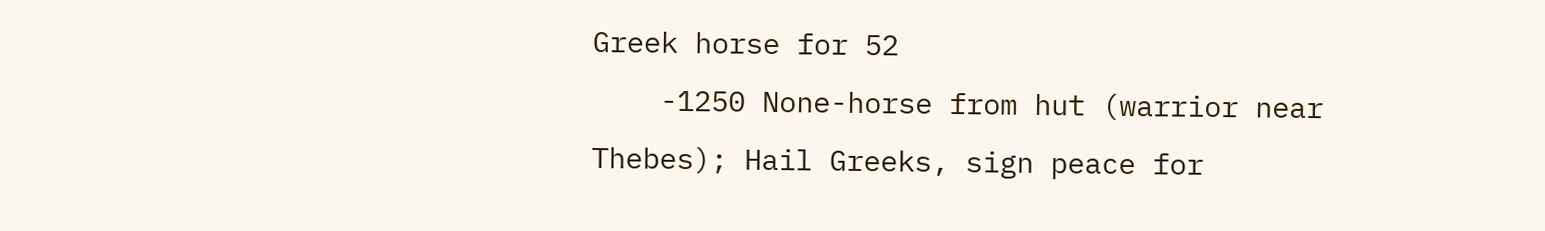Greek horse for 52
    -1250 None-horse from hut (warrior near Thebes); Hail Greeks, sign peace for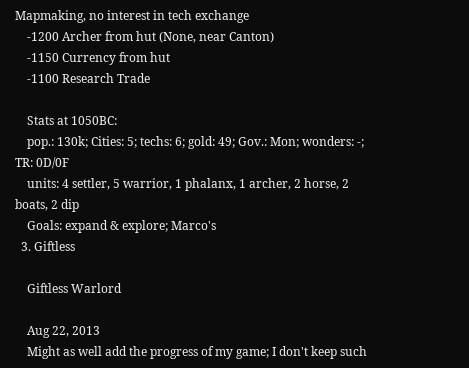Mapmaking, no interest in tech exchange
    -1200 Archer from hut (None, near Canton)
    -1150 Currency from hut
    -1100 Research Trade

    Stats at 1050BC:
    pop.: 130k; Cities: 5; techs: 6; gold: 49; Gov.: Mon; wonders: -; TR: 0D/0F
    units: 4 settler, 5 warrior, 1 phalanx, 1 archer, 2 horse, 2 boats, 2 dip
    Goals: expand & explore; Marco's
  3. Giftless

    Giftless Warlord

    Aug 22, 2013
    Might as well add the progress of my game; I don't keep such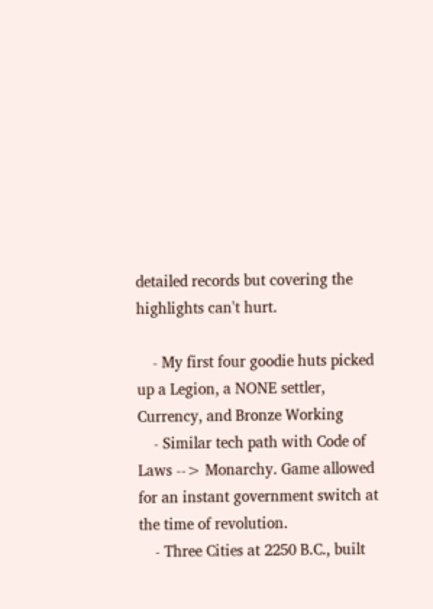detailed records but covering the highlights can't hurt.

    - My first four goodie huts picked up a Legion, a NONE settler, Currency, and Bronze Working
    - Similar tech path with Code of Laws --> Monarchy. Game allowed for an instant government switch at the time of revolution.
    - Three Cities at 2250 B.C., built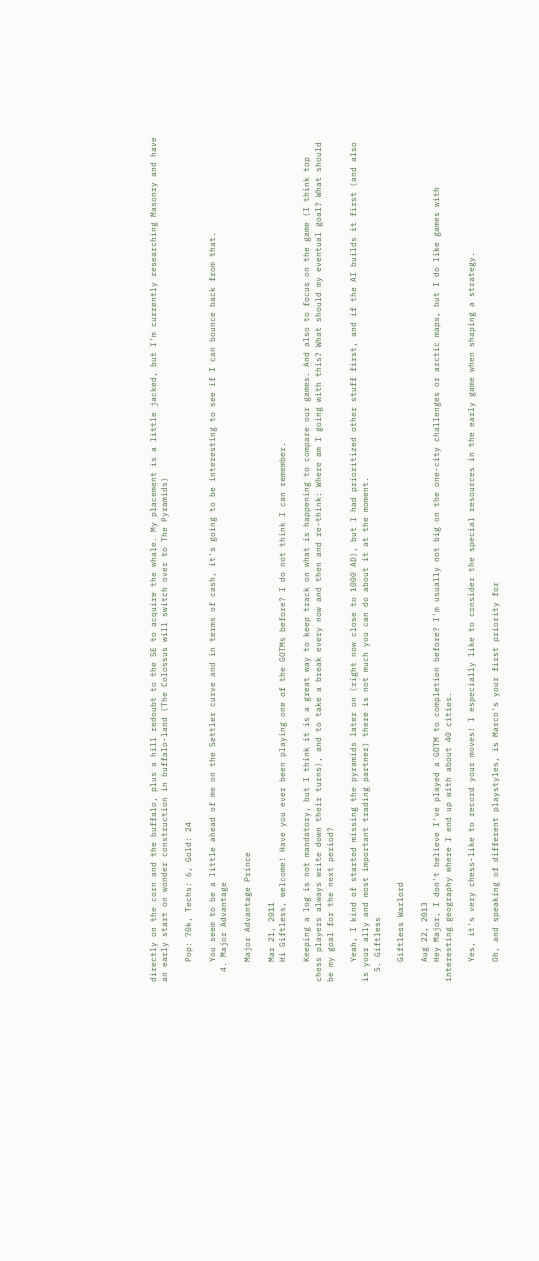directly on the corn and the buffalo, plus a hill redoubt to the SE to acquire the whale. My placement is a little jacked, but I'm currently researching Masonry and have an early start on wonder construction in buffalo-land (The Colossus will switch over to The Pyramids)

    Pop: 70k, Techs: 6, Gold: 24

    You seem to be a little ahead of me on the Settler curve and in terms of cash, it's going to be interesting to see if I can bounce back from that.
  4. Major Advantage

    Major Advantage Prince

    Mar 21, 2011
    Hi Giftless, welcome! Have you ever been playing one of the GOTMs before? I do not think I can remember.

    Keeping a log is not mandatory, but I think it is a great way to keep track on what is happening to compare our games. And also to focus on the game (I think top chess players always write down their turns), and to take a break every now and then and re-think: Where am I going with this? What should my eventual goal? What should be my goal for the next period?

    Yeah, I kind of started missing the pyramids later on (right now close to 1000 AD), but I had prioritized other stuff first, and if the AI builds it first (and also is your ally and most important trading partner) there is not much you can do about it at the moment.
  5. Giftless

    Giftless Warlord

    Aug 22, 2013
    Hey Major, I don't believe I've played a GOTM to completion before? I'm usually not big on the one-city challenges or arctic maps, but I do like games with interesting geography where I end up with about 40 cities.

    Yes, it's very chess-like to record your moves! I especially like to consider the special resources in the early game when shaping a strategy.

    Oh, and speaking of different playstyles, is Marco's your first priority for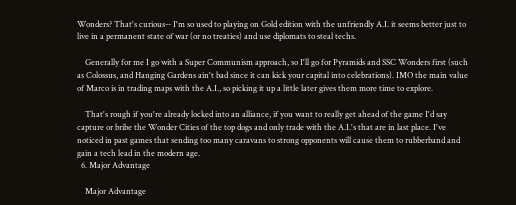Wonders? That's curious-- I'm so used to playing on Gold edition with the unfriendly A.I. it seems better just to live in a permanent state of war (or no treaties) and use diplomats to steal techs.

    Generally for me I go with a Super Communism approach, so I'll go for Pyramids and SSC Wonders first (such as Colossus, and Hanging Gardens ain't bad since it can kick your capital into celebrations). IMO the main value of Marco is in trading maps with the A.I., so picking it up a little later gives them more time to explore.

    That's rough if you're already locked into an alliance, if you want to really get ahead of the game I'd say capture or bribe the Wonder Cities of the top dogs and only trade with the A.I.'s that are in last place. I've noticed in past games that sending too many caravans to strong opponents will cause them to rubberband and gain a tech lead in the modern age.
  6. Major Advantage

    Major Advantage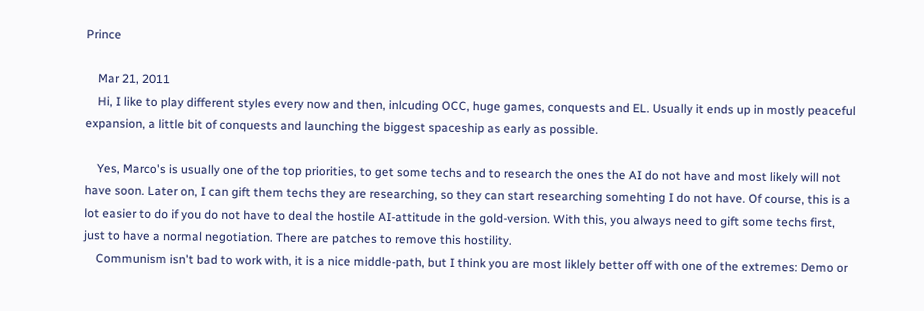Prince

    Mar 21, 2011
    Hi, I like to play different styles every now and then, inlcuding OCC, huge games, conquests and EL. Usually it ends up in mostly peaceful expansion, a little bit of conquests and launching the biggest spaceship as early as possible.

    Yes, Marco's is usually one of the top priorities, to get some techs and to research the ones the AI do not have and most likely will not have soon. Later on, I can gift them techs they are researching, so they can start researching somehting I do not have. Of course, this is a lot easier to do if you do not have to deal the hostile AI-attitude in the gold-version. With this, you always need to gift some techs first, just to have a normal negotiation. There are patches to remove this hostility.
    Communism isn't bad to work with, it is a nice middle-path, but I think you are most liklely better off with one of the extremes: Demo or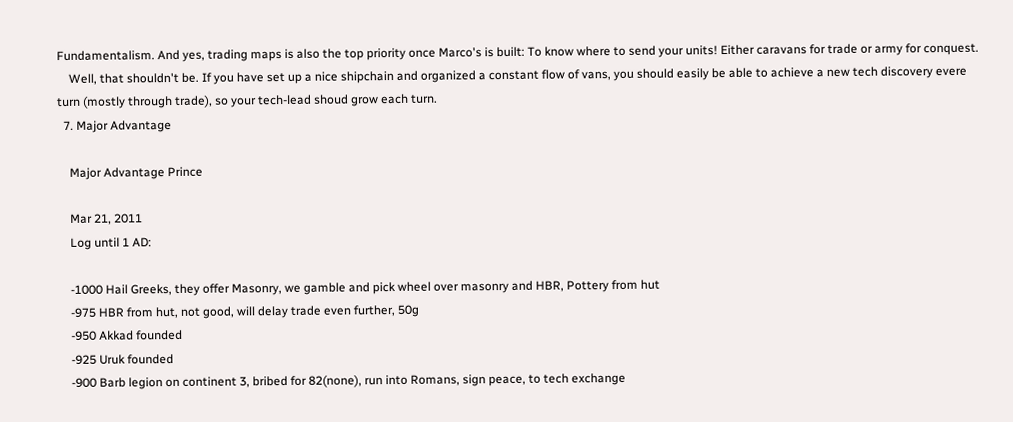Fundamentalism. And yes, trading maps is also the top priority once Marco's is built: To know where to send your units! Either caravans for trade or army for conquest.
    Well, that shouldn't be. If you have set up a nice shipchain and organized a constant flow of vans, you should easily be able to achieve a new tech discovery evere turn (mostly through trade), so your tech-lead shoud grow each turn.
  7. Major Advantage

    Major Advantage Prince

    Mar 21, 2011
    Log until 1 AD:

    -1000 Hail Greeks, they offer Masonry, we gamble and pick wheel over masonry and HBR, Pottery from hut
    -975 HBR from hut, not good, will delay trade even further, 50g
    -950 Akkad founded
    -925 Uruk founded
    -900 Barb legion on continent 3, bribed for 82(none), run into Romans, sign peace, to tech exchange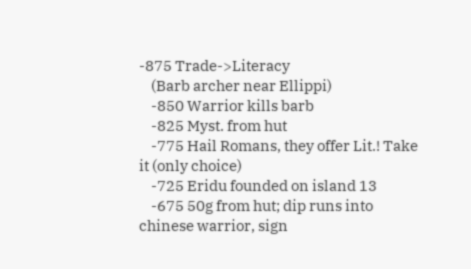-875 Trade->Literacy
    (Barb archer near Ellippi)
    -850 Warrior kills barb
    -825 Myst. from hut
    -775 Hail Romans, they offer Lit.! Take it (only choice)
    -725 Eridu founded on island 13
    -675 50g from hut; dip runs into chinese warrior, sign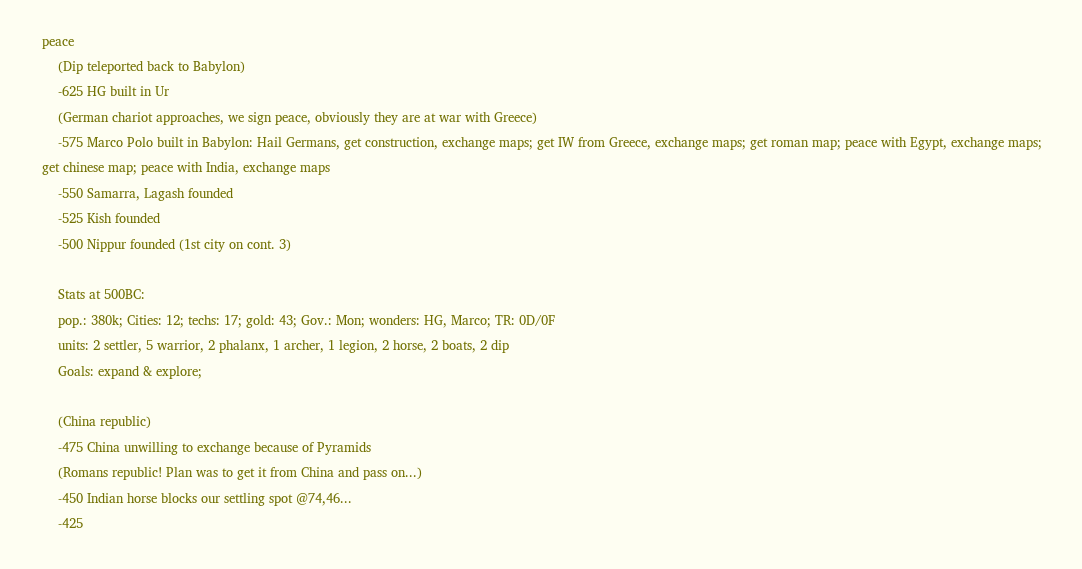peace
    (Dip teleported back to Babylon)
    -625 HG built in Ur
    (German chariot approaches, we sign peace, obviously they are at war with Greece)
    -575 Marco Polo built in Babylon: Hail Germans, get construction, exchange maps; get IW from Greece, exchange maps; get roman map; peace with Egypt, exchange maps; get chinese map; peace with India, exchange maps
    -550 Samarra, Lagash founded
    -525 Kish founded
    -500 Nippur founded (1st city on cont. 3)

    Stats at 500BC:
    pop.: 380k; Cities: 12; techs: 17; gold: 43; Gov.: Mon; wonders: HG, Marco; TR: 0D/0F
    units: 2 settler, 5 warrior, 2 phalanx, 1 archer, 1 legion, 2 horse, 2 boats, 2 dip
    Goals: expand & explore;

    (China republic)
    -475 China unwilling to exchange because of Pyramids
    (Romans republic! Plan was to get it from China and pass on...)
    -450 Indian horse blocks our settling spot @74,46...
    -425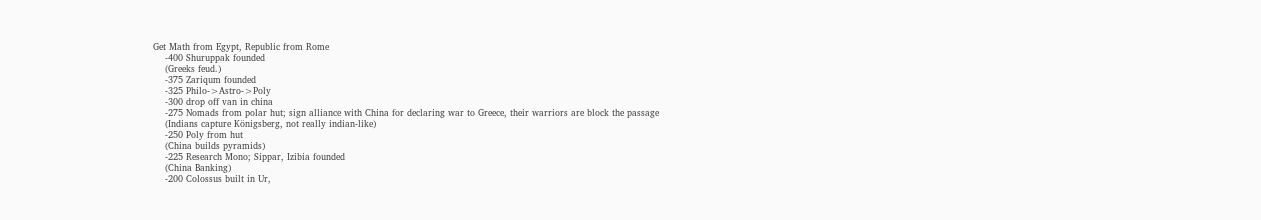Get Math from Egypt, Republic from Rome
    -400 Shuruppak founded
    (Greeks feud.)
    -375 Zariqum founded
    -325 Philo->Astro->Poly
    -300 drop off van in china
    -275 Nomads from polar hut; sign alliance with China for declaring war to Greece, their warriors are block the passage
    (Indians capture Königsberg, not really indian-like)
    -250 Poly from hut
    (China builds pyramids)
    -225 Research Mono; Sippar, Izibia founded
    (China Banking)
    -200 Colossus built in Ur,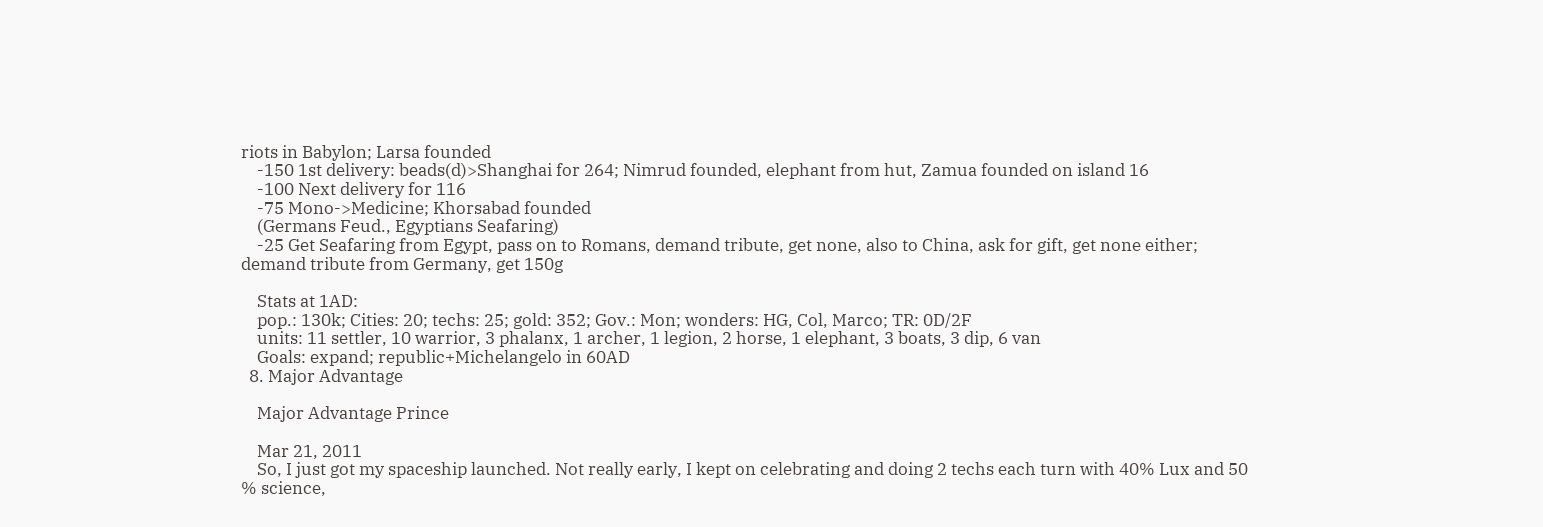riots in Babylon; Larsa founded
    -150 1st delivery: beads(d)>Shanghai for 264; Nimrud founded, elephant from hut, Zamua founded on island 16
    -100 Next delivery for 116
    -75 Mono->Medicine; Khorsabad founded
    (Germans Feud., Egyptians Seafaring)
    -25 Get Seafaring from Egypt, pass on to Romans, demand tribute, get none, also to China, ask for gift, get none either; demand tribute from Germany, get 150g

    Stats at 1AD:
    pop.: 130k; Cities: 20; techs: 25; gold: 352; Gov.: Mon; wonders: HG, Col, Marco; TR: 0D/2F
    units: 11 settler, 10 warrior, 3 phalanx, 1 archer, 1 legion, 2 horse, 1 elephant, 3 boats, 3 dip, 6 van
    Goals: expand; republic+Michelangelo in 60AD
  8. Major Advantage

    Major Advantage Prince

    Mar 21, 2011
    So, I just got my spaceship launched. Not really early, I kept on celebrating and doing 2 techs each turn with 40% Lux and 50 % science,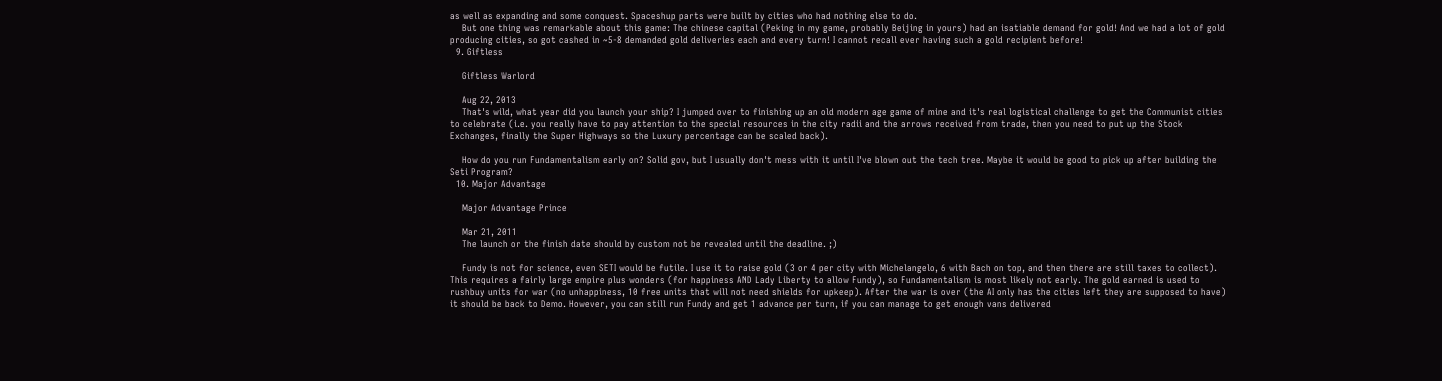as well as expanding and some conquest. Spaceshup parts were built by cities who had nothing else to do.
    But one thing was remarkable about this game: The chinese capital (Peking in my game, probably Beijing in yours) had an isatiable demand for gold! And we had a lot of gold producing cities, so got cashed in ~5-8 demanded gold deliveries each and every turn! I cannot recall ever having such a gold recipient before!
  9. Giftless

    Giftless Warlord

    Aug 22, 2013
    That's wild, what year did you launch your ship? I jumped over to finishing up an old modern age game of mine and it's real logistical challenge to get the Communist cities to celebrate (i.e. you really have to pay attention to the special resources in the city radii and the arrows received from trade, then you need to put up the Stock Exchanges, finally the Super Highways so the Luxury percentage can be scaled back).

    How do you run Fundamentalism early on? Solid gov, but I usually don't mess with it until I've blown out the tech tree. Maybe it would be good to pick up after building the Seti Program?
  10. Major Advantage

    Major Advantage Prince

    Mar 21, 2011
    The launch or the finish date should by custom not be revealed until the deadline. ;)

    Fundy is not for science, even SETI would be futile. I use it to raise gold (3 or 4 per city with Michelangelo, 6 with Bach on top, and then there are still taxes to collect). This requires a fairly large empire plus wonders (for happiness AND Lady Liberty to allow Fundy), so Fundamentalism is most likely not early. The gold earned is used to rushbuy units for war (no unhappiness, 10 free units that will not need shields for upkeep). After the war is over (the AI only has the cities left they are supposed to have) it should be back to Demo. However, you can still run Fundy and get 1 advance per turn, if you can manage to get enough vans delivered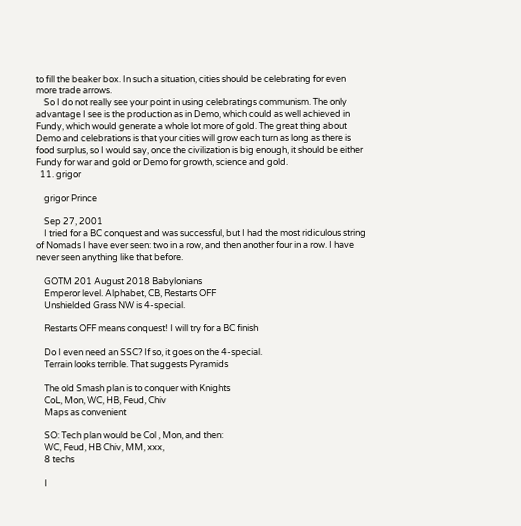to fill the beaker box. In such a situation, cities should be celebrating for even more trade arrows.
    So I do not really see your point in using celebratings communism. The only advantage I see is the production as in Demo, which could as well achieved in Fundy, which would generate a whole lot more of gold. The great thing about Demo and celebrations is that your cities will grow each turn as long as there is food surplus, so I would say, once the civilization is big enough, it should be either Fundy for war and gold or Demo for growth, science and gold.
  11. grigor

    grigor Prince

    Sep 27, 2001
    I tried for a BC conquest and was successful, but I had the most ridiculous string of Nomads I have ever seen: two in a row, and then another four in a row. I have never seen anything like that before.

    GOTM 201 August 2018 Babylonians
    Emperor level. Alphabet, CB, Restarts OFF
    Unshielded Grass NW is 4-special.

    Restarts OFF means conquest! I will try for a BC finish

    Do I even need an SSC? If so, it goes on the 4-special.
    Terrain looks terrible. That suggests Pyramids

    The old Smash plan is to conquer with Knights
    CoL, Mon, WC, HB, Feud, Chiv
    Maps as convenient

    SO: Tech plan would be Col , Mon, and then:
    WC, Feud, HB Chiv, MM, xxx,
    8 techs

    I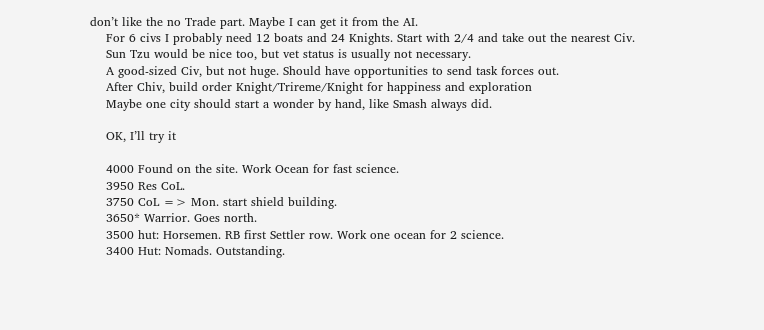don’t like the no Trade part. Maybe I can get it from the AI.
    For 6 civs I probably need 12 boats and 24 Knights. Start with 2/4 and take out the nearest Civ.
    Sun Tzu would be nice too, but vet status is usually not necessary.
    A good-sized Civ, but not huge. Should have opportunities to send task forces out.
    After Chiv, build order Knight/Trireme/Knight for happiness and exploration
    Maybe one city should start a wonder by hand, like Smash always did.

    OK, I’ll try it

    4000 Found on the site. Work Ocean for fast science.
    3950 Res CoL.
    3750 CoL => Mon. start shield building.
    3650* Warrior. Goes north.
    3500 hut: Horsemen. RB first Settler row. Work one ocean for 2 science.
    3400 Hut: Nomads. Outstanding.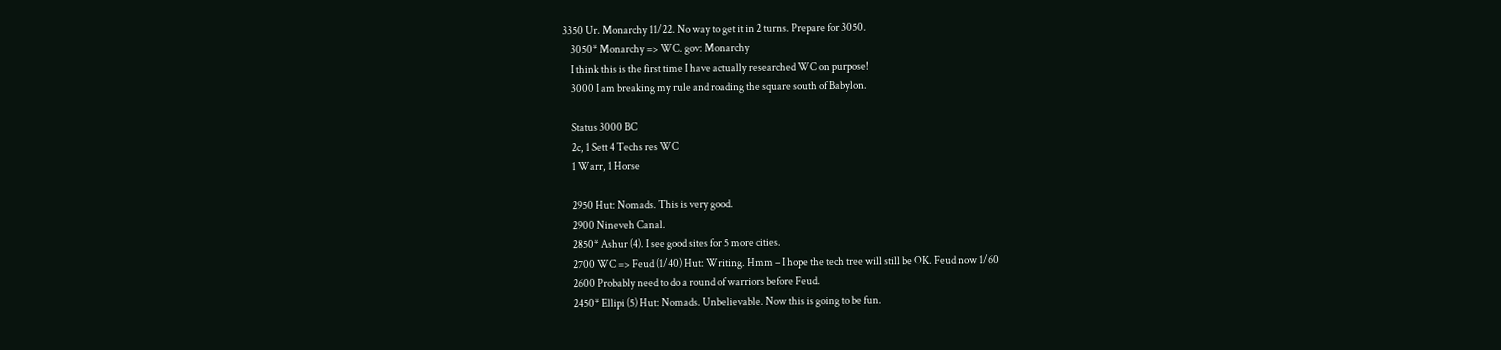3350 Ur. Monarchy 11/22. No way to get it in 2 turns. Prepare for 3050.
    3050* Monarchy => WC. gov: Monarchy
    I think this is the first time I have actually researched WC on purpose!
    3000 I am breaking my rule and roading the square south of Babylon.

    Status 3000 BC
    2c, 1 Sett 4 Techs res WC
    1 Warr, 1 Horse

    2950 Hut: Nomads. This is very good.
    2900 Nineveh Canal.
    2850* Ashur (4). I see good sites for 5 more cities.
    2700 WC => Feud (1/40) Hut: Writing. Hmm – I hope the tech tree will still be OK. Feud now 1/60
    2600 Probably need to do a round of warriors before Feud.
    2450* Ellipi (5) Hut: Nomads. Unbelievable. Now this is going to be fun.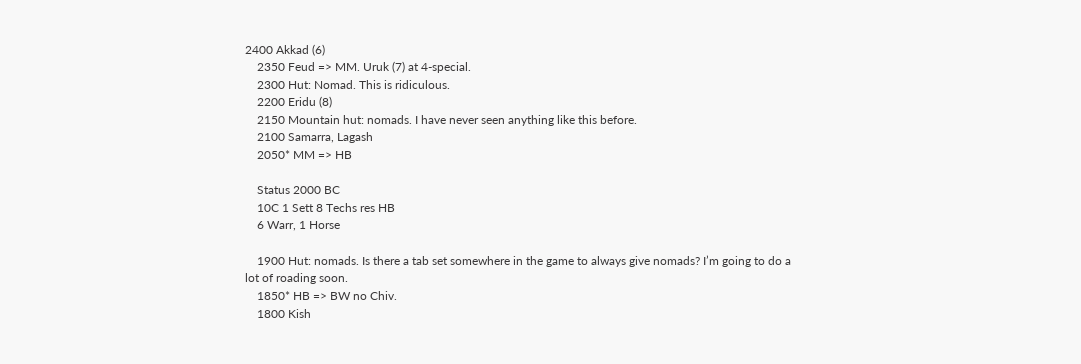2400 Akkad (6)
    2350 Feud => MM. Uruk (7) at 4-special.
    2300 Hut: Nomad. This is ridiculous.
    2200 Eridu (8)
    2150 Mountain hut: nomads. I have never seen anything like this before.
    2100 Samarra, Lagash
    2050* MM => HB

    Status 2000 BC
    10C 1 Sett 8 Techs res HB
    6 Warr, 1 Horse

    1900 Hut: nomads. Is there a tab set somewhere in the game to always give nomads? I’m going to do a lot of roading soon.
    1850* HB => BW no Chiv.
    1800 Kish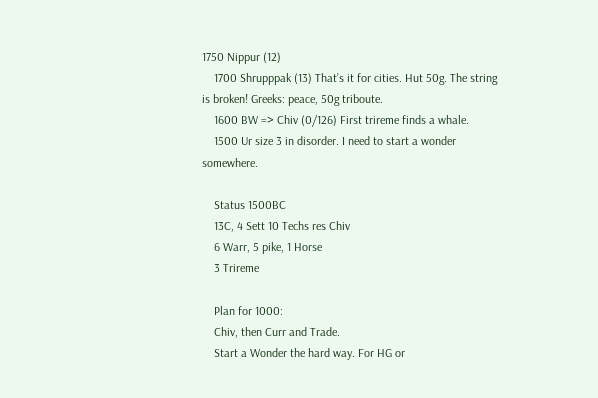1750 Nippur (12)
    1700 Shrupppak (13) That’s it for cities. Hut 50g. The string is broken! Greeks: peace, 50g triboute.
    1600 BW => Chiv (0/126) First trireme finds a whale.
    1500 Ur size 3 in disorder. I need to start a wonder somewhere.

    Status 1500BC
    13C, 4 Sett 10 Techs res Chiv
    6 Warr, 5 pike, 1 Horse
    3 Trireme

    Plan for 1000:
    Chiv, then Curr and Trade.
    Start a Wonder the hard way. For HG or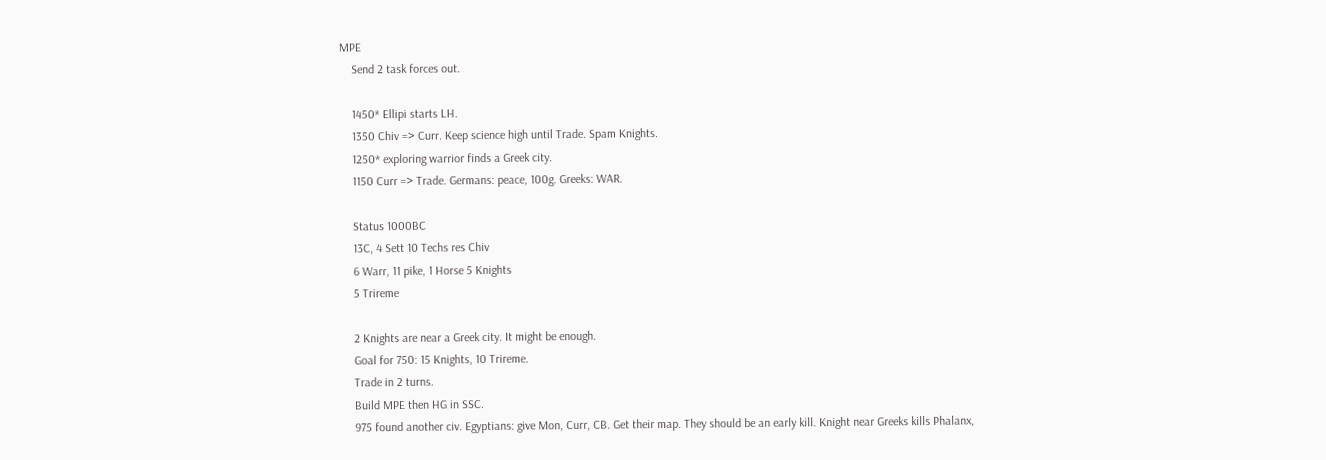MPE
    Send 2 task forces out.

    1450* Ellipi starts LH.
    1350 Chiv => Curr. Keep science high until Trade. Spam Knights.
    1250* exploring warrior finds a Greek city.
    1150 Curr => Trade. Germans: peace, 100g. Greeks: WAR.

    Status 1000BC
    13C, 4 Sett 10 Techs res Chiv
    6 Warr, 11 pike, 1 Horse 5 Knights
    5 Trireme

    2 Knights are near a Greek city. It might be enough.
    Goal for 750: 15 Knights, 10 Trireme.
    Trade in 2 turns.
    Build MPE then HG in SSC.
    975 found another civ. Egyptians: give Mon, Curr, CB. Get their map. They should be an early kill. Knight near Greeks kills Phalanx,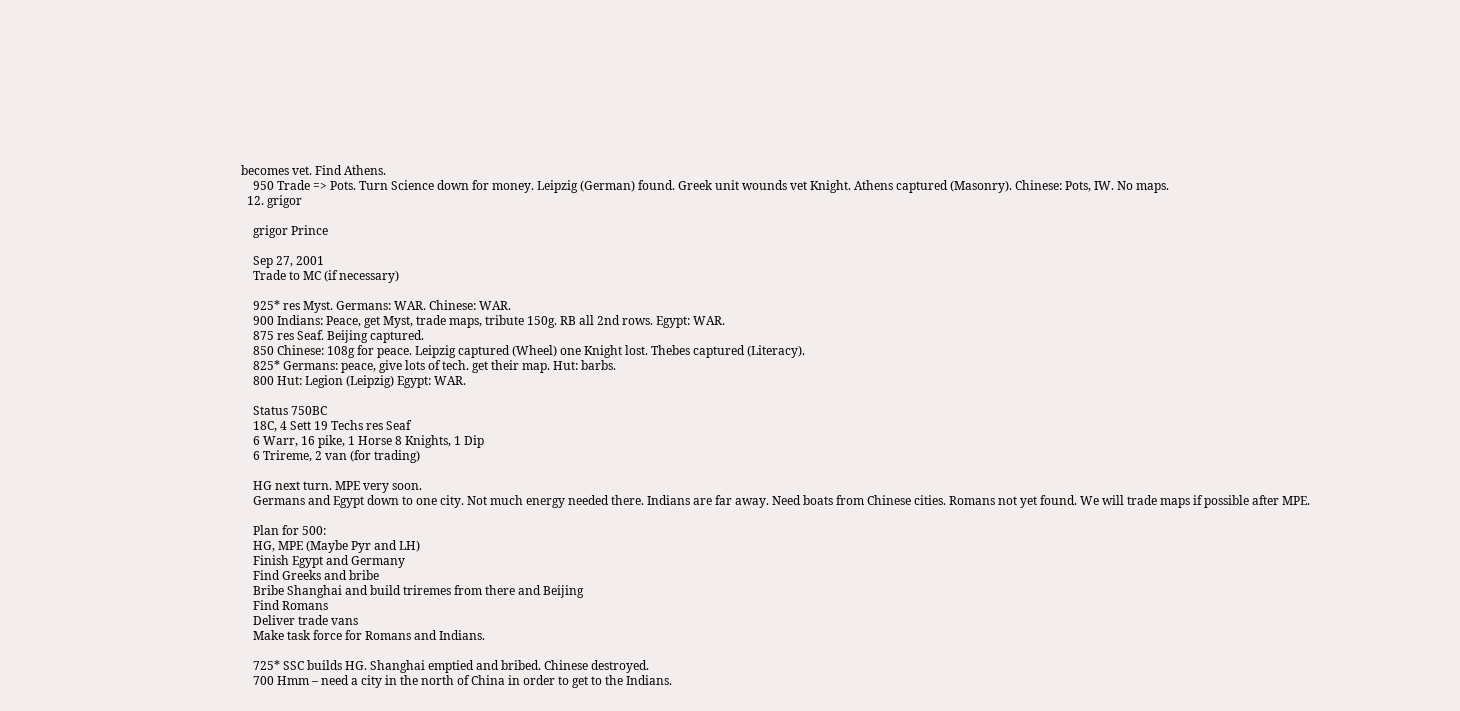becomes vet. Find Athens.
    950 Trade => Pots. Turn Science down for money. Leipzig (German) found. Greek unit wounds vet Knight. Athens captured (Masonry). Chinese: Pots, IW. No maps.
  12. grigor

    grigor Prince

    Sep 27, 2001
    Trade to MC (if necessary)

    925* res Myst. Germans: WAR. Chinese: WAR.
    900 Indians: Peace, get Myst, trade maps, tribute 150g. RB all 2nd rows. Egypt: WAR.
    875 res Seaf. Beijing captured.
    850 Chinese: 108g for peace. Leipzig captured (Wheel) one Knight lost. Thebes captured (Literacy).
    825* Germans: peace, give lots of tech. get their map. Hut: barbs.
    800 Hut: Legion (Leipzig) Egypt: WAR.

    Status 750BC
    18C, 4 Sett 19 Techs res Seaf
    6 Warr, 16 pike, 1 Horse 8 Knights, 1 Dip
    6 Trireme, 2 van (for trading)

    HG next turn. MPE very soon.
    Germans and Egypt down to one city. Not much energy needed there. Indians are far away. Need boats from Chinese cities. Romans not yet found. We will trade maps if possible after MPE.

    Plan for 500:
    HG, MPE (Maybe Pyr and LH)
    Finish Egypt and Germany
    Find Greeks and bribe
    Bribe Shanghai and build triremes from there and Beijing
    Find Romans
    Deliver trade vans
    Make task force for Romans and Indians.

    725* SSC builds HG. Shanghai emptied and bribed. Chinese destroyed.
    700 Hmm – need a city in the north of China in order to get to the Indians.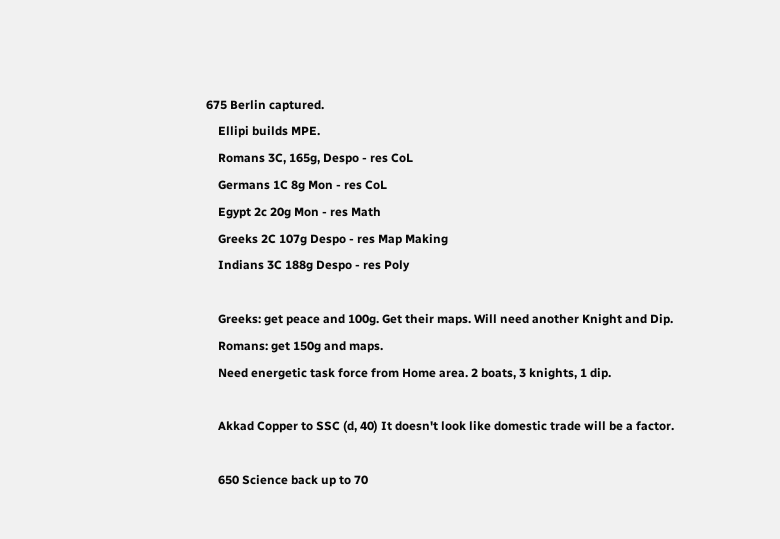675 Berlin captured.
    Ellipi builds MPE.
    Romans 3C, 165g, Despo - res CoL
    Germans 1C 8g Mon - res CoL
    Egypt 2c 20g Mon - res Math
    Greeks 2C 107g Despo - res Map Making
    Indians 3C 188g Despo - res Poly

    Greeks: get peace and 100g. Get their maps. Will need another Knight and Dip.
    Romans: get 150g and maps.
    Need energetic task force from Home area. 2 boats, 3 knights, 1 dip.

    Akkad Copper to SSC (d, 40) It doesn't look like domestic trade will be a factor.

    650 Science back up to 70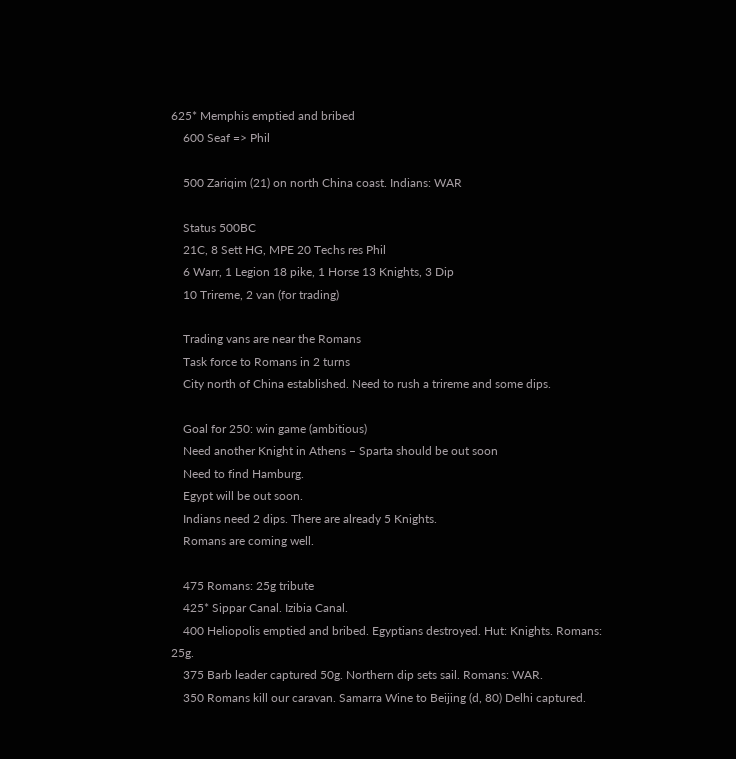625* Memphis emptied and bribed
    600 Seaf => Phil

    500 Zariqim (21) on north China coast. Indians: WAR

    Status 500BC
    21C, 8 Sett HG, MPE 20 Techs res Phil
    6 Warr, 1 Legion 18 pike, 1 Horse 13 Knights, 3 Dip
    10 Trireme, 2 van (for trading)

    Trading vans are near the Romans
    Task force to Romans in 2 turns
    City north of China established. Need to rush a trireme and some dips.

    Goal for 250: win game (ambitious)
    Need another Knight in Athens – Sparta should be out soon
    Need to find Hamburg.
    Egypt will be out soon.
    Indians need 2 dips. There are already 5 Knights.
    Romans are coming well.

    475 Romans: 25g tribute
    425* Sippar Canal. Izibia Canal.
    400 Heliopolis emptied and bribed. Egyptians destroyed. Hut: Knights. Romans: 25g.
    375 Barb leader captured 50g. Northern dip sets sail. Romans: WAR.
    350 Romans kill our caravan. Samarra Wine to Beijing (d, 80) Delhi captured.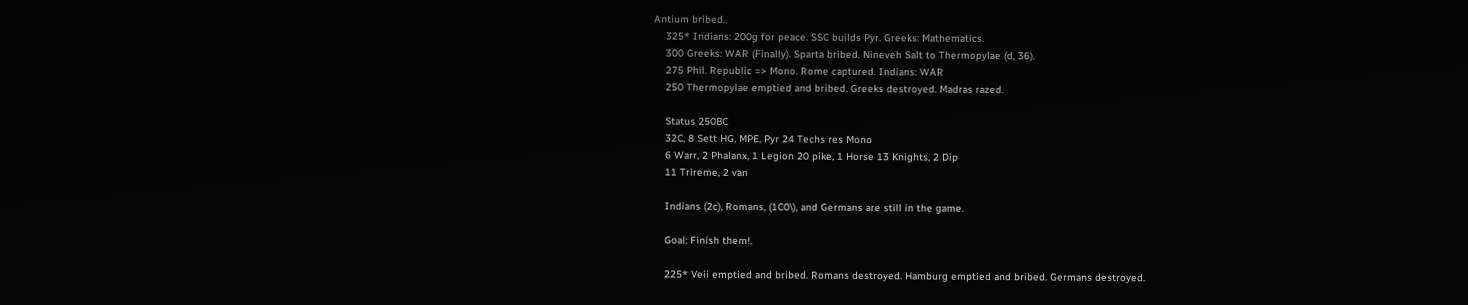Antium bribed.
    325* Indians: 200g for peace. SSC builds Pyr. Greeks: Mathematics.
    300 Greeks: WAR (Finally). Sparta bribed. Nineveh Salt to Thermopylae (d, 36).
    275 Phil. Republic => Mono. Rome captured. Indians: WAR
    250 Thermopylae emptied and bribed. Greeks destroyed. Madras razed.

    Status 250BC
    32C, 8 Sett HG, MPE, Pyr 24 Techs res Mono
    6 Warr, 2 Phalanx, 1 Legion 20 pike, 1 Horse 13 Knights, 2 Dip
    11 Trireme, 2 van

    Indians (2c), Romans, (1C0\), and Germans are still in the game.

    Goal: Finish them!.

    225* Veii emptied and bribed. Romans destroyed. Hamburg emptied and bribed. Germans destroyed.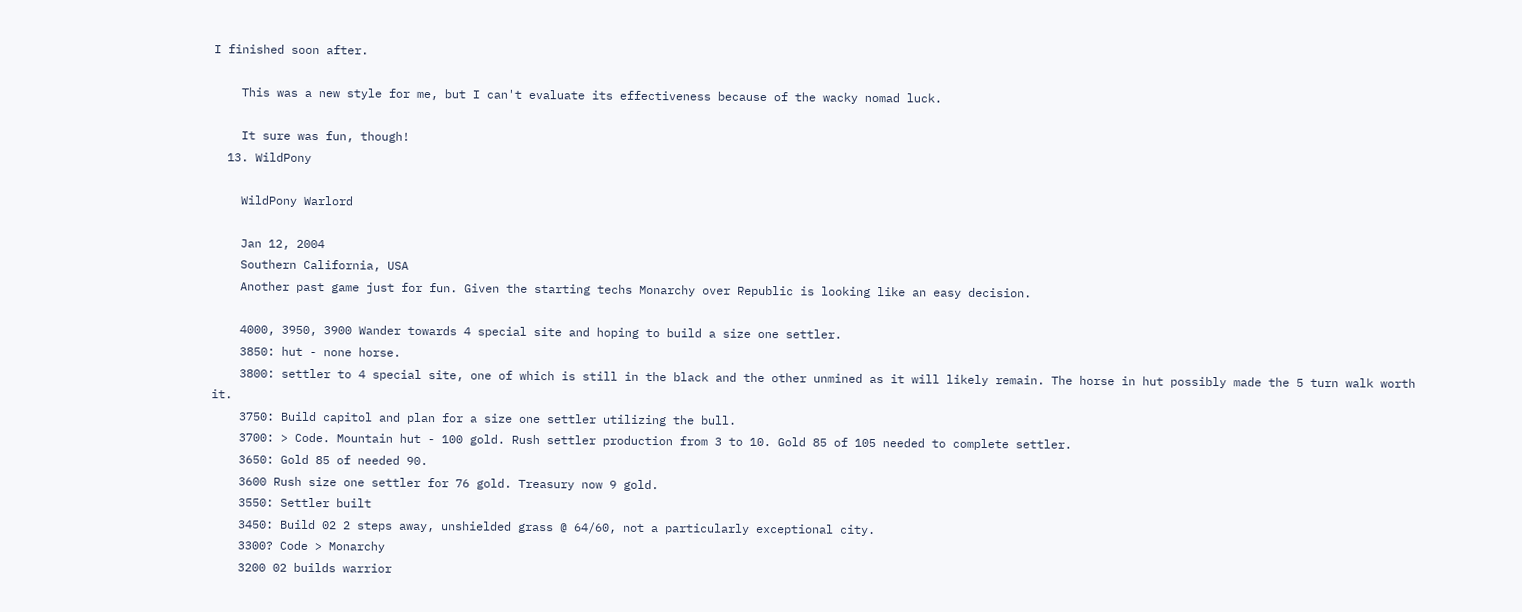I finished soon after.

    This was a new style for me, but I can't evaluate its effectiveness because of the wacky nomad luck.

    It sure was fun, though!
  13. WildPony

    WildPony Warlord

    Jan 12, 2004
    Southern California, USA
    Another past game just for fun. Given the starting techs Monarchy over Republic is looking like an easy decision.

    4000, 3950, 3900 Wander towards 4 special site and hoping to build a size one settler.
    3850: hut - none horse.
    3800: settler to 4 special site, one of which is still in the black and the other unmined as it will likely remain. The horse in hut possibly made the 5 turn walk worth it.
    3750: Build capitol and plan for a size one settler utilizing the bull.
    3700: > Code. Mountain hut - 100 gold. Rush settler production from 3 to 10. Gold 85 of 105 needed to complete settler.
    3650: Gold 85 of needed 90.
    3600 Rush size one settler for 76 gold. Treasury now 9 gold.
    3550: Settler built
    3450: Build 02 2 steps away, unshielded grass @ 64/60, not a particularly exceptional city.
    3300? Code > Monarchy
    3200 02 builds warrior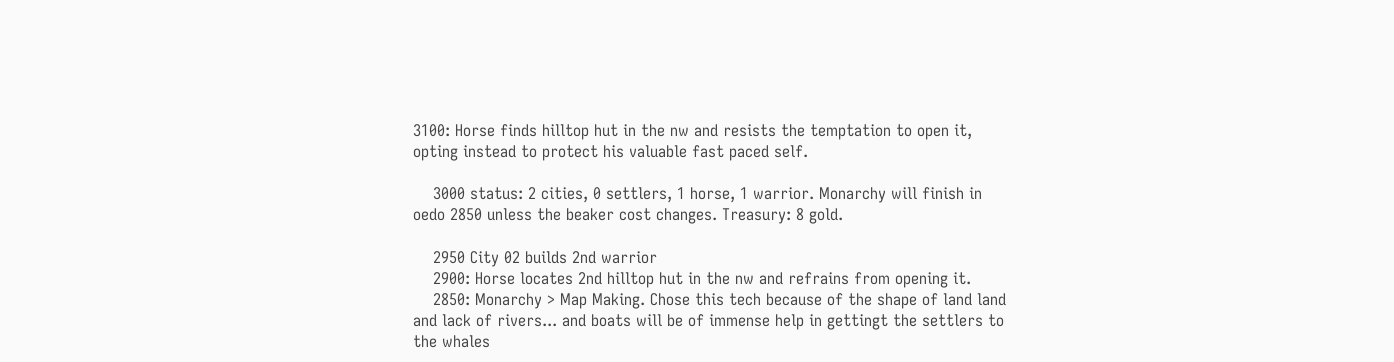3100: Horse finds hilltop hut in the nw and resists the temptation to open it, opting instead to protect his valuable fast paced self.

    3000 status: 2 cities, 0 settlers, 1 horse, 1 warrior. Monarchy will finish in oedo 2850 unless the beaker cost changes. Treasury: 8 gold.

    2950 City 02 builds 2nd warrior
    2900: Horse locates 2nd hilltop hut in the nw and refrains from opening it.
    2850: Monarchy > Map Making. Chose this tech because of the shape of land land and lack of rivers... and boats will be of immense help in gettingt the settlers to the whales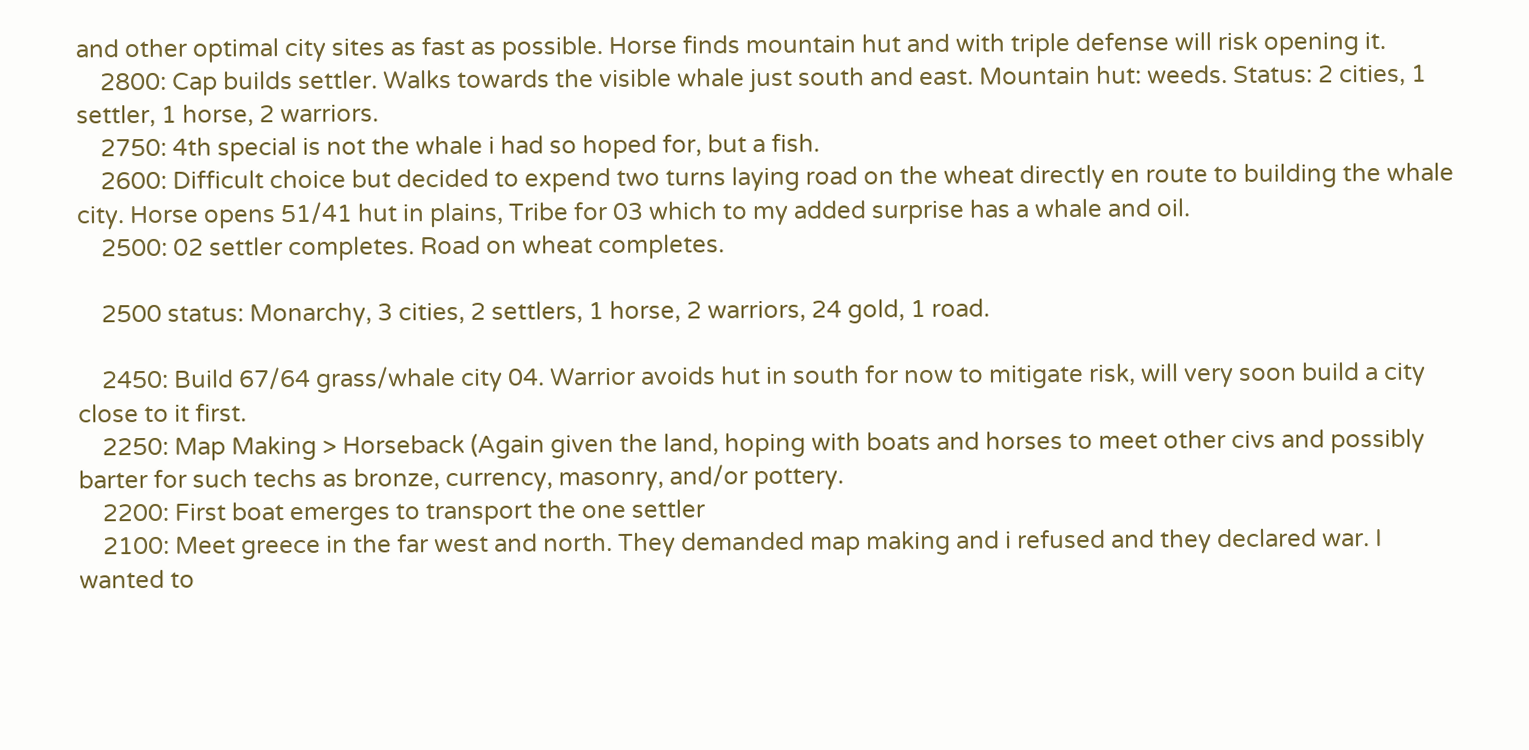and other optimal city sites as fast as possible. Horse finds mountain hut and with triple defense will risk opening it.
    2800: Cap builds settler. Walks towards the visible whale just south and east. Mountain hut: weeds. Status: 2 cities, 1 settler, 1 horse, 2 warriors.
    2750: 4th special is not the whale i had so hoped for, but a fish.
    2600: Difficult choice but decided to expend two turns laying road on the wheat directly en route to building the whale city. Horse opens 51/41 hut in plains, Tribe for 03 which to my added surprise has a whale and oil.
    2500: 02 settler completes. Road on wheat completes.

    2500 status: Monarchy, 3 cities, 2 settlers, 1 horse, 2 warriors, 24 gold, 1 road.

    2450: Build 67/64 grass/whale city 04. Warrior avoids hut in south for now to mitigate risk, will very soon build a city close to it first.
    2250: Map Making > Horseback (Again given the land, hoping with boats and horses to meet other civs and possibly barter for such techs as bronze, currency, masonry, and/or pottery.
    2200: First boat emerges to transport the one settler
    2100: Meet greece in the far west and north. They demanded map making and i refused and they declared war. I wanted to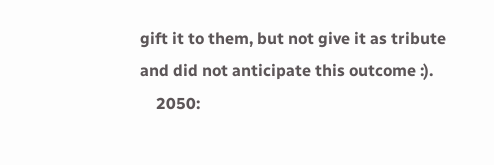gift it to them, but not give it as tribute and did not anticipate this outcome :).
    2050: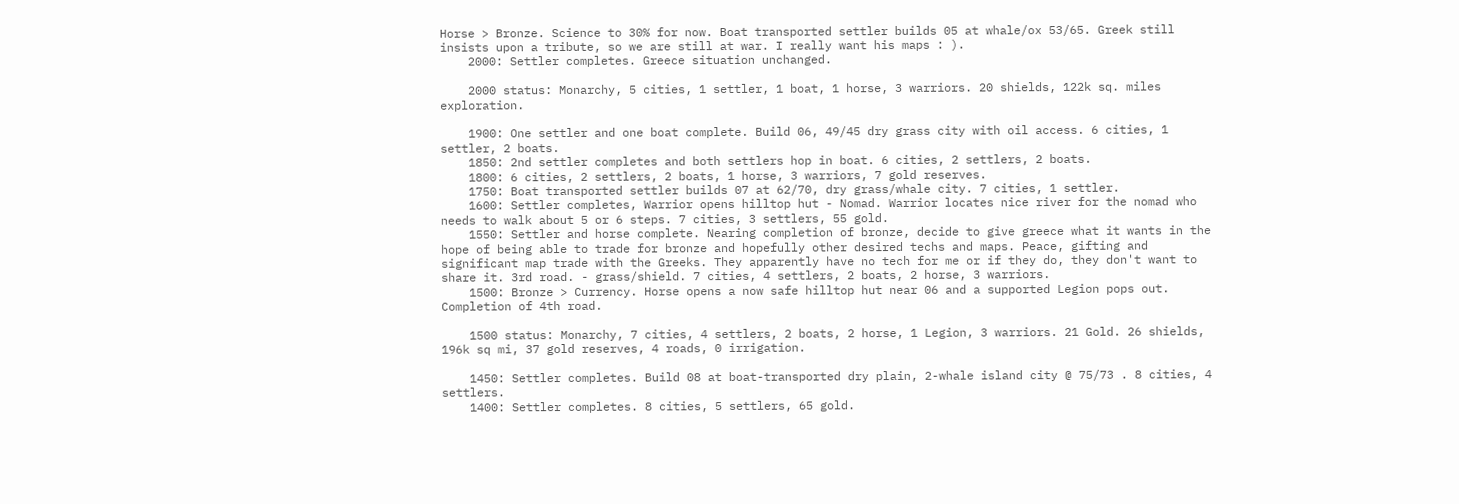Horse > Bronze. Science to 30% for now. Boat transported settler builds 05 at whale/ox 53/65. Greek still insists upon a tribute, so we are still at war. I really want his maps : ).
    2000: Settler completes. Greece situation unchanged.

    2000 status: Monarchy, 5 cities, 1 settler, 1 boat, 1 horse, 3 warriors. 20 shields, 122k sq. miles exploration.

    1900: One settler and one boat complete. Build 06, 49/45 dry grass city with oil access. 6 cities, 1 settler, 2 boats.
    1850: 2nd settler completes and both settlers hop in boat. 6 cities, 2 settlers, 2 boats.
    1800: 6 cities, 2 settlers, 2 boats, 1 horse, 3 warriors, 7 gold reserves.
    1750: Boat transported settler builds 07 at 62/70, dry grass/whale city. 7 cities, 1 settler.
    1600: Settler completes, Warrior opens hilltop hut - Nomad. Warrior locates nice river for the nomad who needs to walk about 5 or 6 steps. 7 cities, 3 settlers, 55 gold.
    1550: Settler and horse complete. Nearing completion of bronze, decide to give greece what it wants in the hope of being able to trade for bronze and hopefully other desired techs and maps. Peace, gifting and significant map trade with the Greeks. They apparently have no tech for me or if they do, they don't want to share it. 3rd road. - grass/shield. 7 cities, 4 settlers, 2 boats, 2 horse, 3 warriors.
    1500: Bronze > Currency. Horse opens a now safe hilltop hut near 06 and a supported Legion pops out. Completion of 4th road.

    1500 status: Monarchy, 7 cities, 4 settlers, 2 boats, 2 horse, 1 Legion, 3 warriors. 21 Gold. 26 shields, 196k sq mi, 37 gold reserves, 4 roads, 0 irrigation.

    1450: Settler completes. Build 08 at boat-transported dry plain, 2-whale island city @ 75/73 . 8 cities, 4 settlers.
    1400: Settler completes. 8 cities, 5 settlers, 65 gold.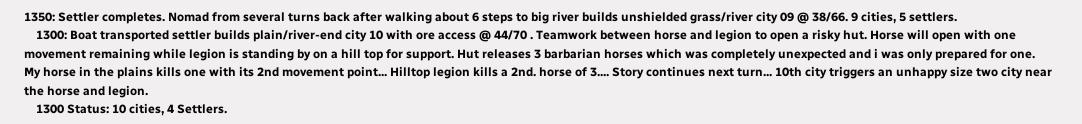1350: Settler completes. Nomad from several turns back after walking about 6 steps to big river builds unshielded grass/river city 09 @ 38/66. 9 cities, 5 settlers.
    1300: Boat transported settler builds plain/river-end city 10 with ore access @ 44/70 . Teamwork between horse and legion to open a risky hut. Horse will open with one movement remaining while legion is standing by on a hill top for support. Hut releases 3 barbarian horses which was completely unexpected and i was only prepared for one. My horse in the plains kills one with its 2nd movement point... Hilltop legion kills a 2nd. horse of 3.... Story continues next turn... 10th city triggers an unhappy size two city near the horse and legion.
    1300 Status: 10 cities, 4 Settlers.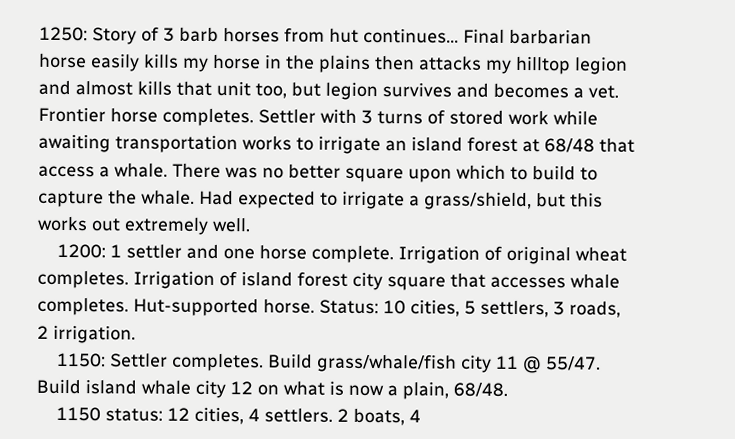1250: Story of 3 barb horses from hut continues... Final barbarian horse easily kills my horse in the plains then attacks my hilltop legion and almost kills that unit too, but legion survives and becomes a vet. Frontier horse completes. Settler with 3 turns of stored work while awaiting transportation works to irrigate an island forest at 68/48 that access a whale. There was no better square upon which to build to capture the whale. Had expected to irrigate a grass/shield, but this works out extremely well.
    1200: 1 settler and one horse complete. Irrigation of original wheat completes. Irrigation of island forest city square that accesses whale completes. Hut-supported horse. Status: 10 cities, 5 settlers, 3 roads, 2 irrigation.
    1150: Settler completes. Build grass/whale/fish city 11 @ 55/47. Build island whale city 12 on what is now a plain, 68/48.
    1150 status: 12 cities, 4 settlers. 2 boats, 4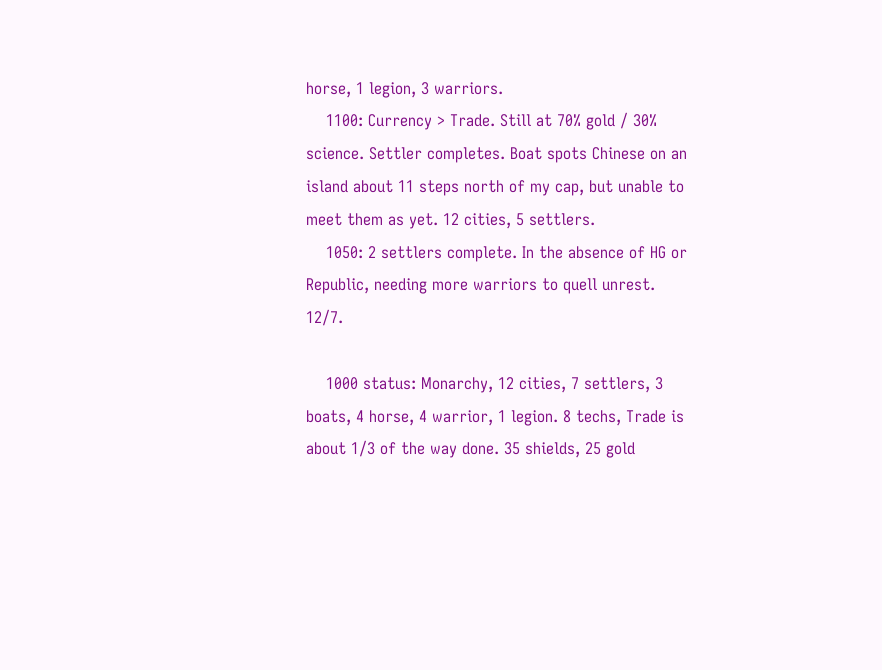horse, 1 legion, 3 warriors.
    1100: Currency > Trade. Still at 70% gold / 30% science. Settler completes. Boat spots Chinese on an island about 11 steps north of my cap, but unable to meet them as yet. 12 cities, 5 settlers.
    1050: 2 settlers complete. In the absence of HG or Republic, needing more warriors to quell unrest. 12/7.

    1000 status: Monarchy, 12 cities, 7 settlers, 3 boats, 4 horse, 4 warrior, 1 legion. 8 techs, Trade is about 1/3 of the way done. 35 shields, 25 gold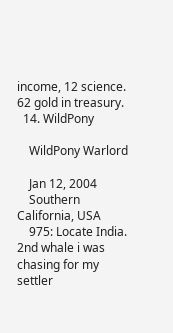income, 12 science. 62 gold in treasury.
  14. WildPony

    WildPony Warlord

    Jan 12, 2004
    Southern California, USA
    975: Locate India. 2nd whale i was chasing for my settler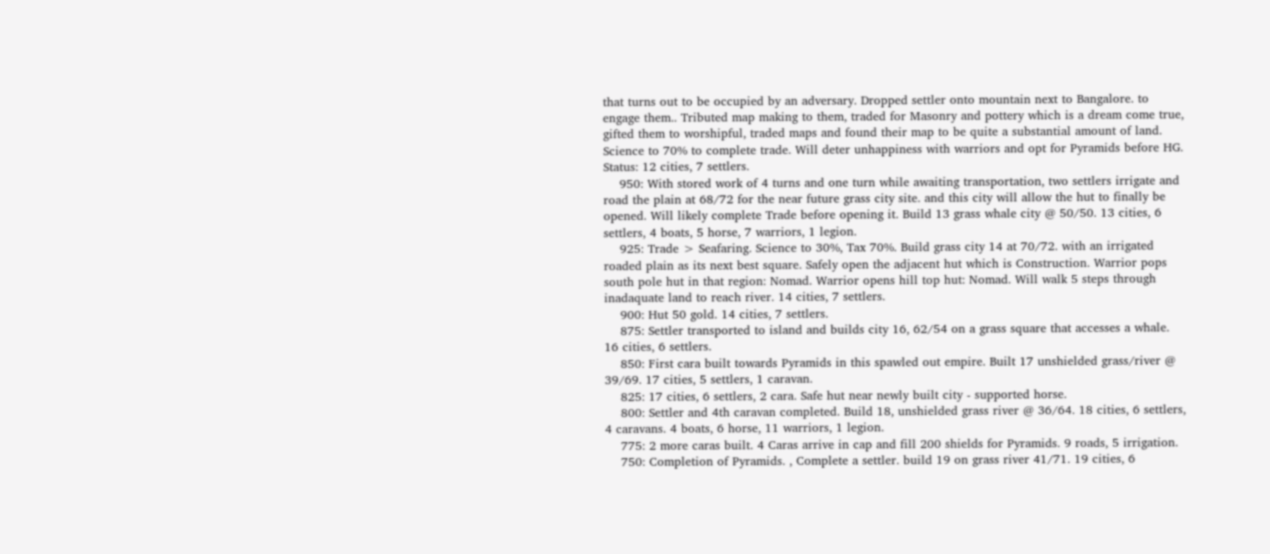that turns out to be occupied by an adversary. Dropped settler onto mountain next to Bangalore. to engage them.. Tributed map making to them, traded for Masonry and pottery which is a dream come true, gifted them to worshipful, traded maps and found their map to be quite a substantial amount of land. Science to 70% to complete trade. Will deter unhappiness with warriors and opt for Pyramids before HG. Status: 12 cities, 7 settlers.
    950: With stored work of 4 turns and one turn while awaiting transportation, two settlers irrigate and road the plain at 68/72 for the near future grass city site. and this city will allow the hut to finally be opened. Will likely complete Trade before opening it. Build 13 grass whale city @ 50/50. 13 cities, 6 settlers, 4 boats, 5 horse, 7 warriors, 1 legion.
    925: Trade > Seafaring. Science to 30%, Tax 70%. Build grass city 14 at 70/72. with an irrigated roaded plain as its next best square. Safely open the adjacent hut which is Construction. Warrior pops south pole hut in that region: Nomad. Warrior opens hill top hut: Nomad. Will walk 5 steps through inadaquate land to reach river. 14 cities, 7 settlers.
    900: Hut 50 gold. 14 cities, 7 settlers.
    875: Settler transported to island and builds city 16, 62/54 on a grass square that accesses a whale. 16 cities, 6 settlers.
    850: First cara built towards Pyramids in this spawled out empire. Built 17 unshielded grass/river @ 39/69. 17 cities, 5 settlers, 1 caravan.
    825: 17 cities, 6 settlers, 2 cara. Safe hut near newly built city - supported horse.
    800: Settler and 4th caravan completed. Build 18, unshielded grass river @ 36/64. 18 cities, 6 settlers, 4 caravans. 4 boats, 6 horse, 11 warriors, 1 legion.
    775: 2 more caras built. 4 Caras arrive in cap and fill 200 shields for Pyramids. 9 roads, 5 irrigation.
    750: Completion of Pyramids. , Complete a settler. build 19 on grass river 41/71. 19 cities, 6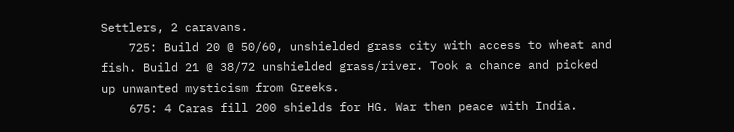Settlers, 2 caravans.
    725: Build 20 @ 50/60, unshielded grass city with access to wheat and fish. Build 21 @ 38/72 unshielded grass/river. Took a chance and picked up unwanted mysticism from Greeks.
    675: 4 Caras fill 200 shields for HG. War then peace with India.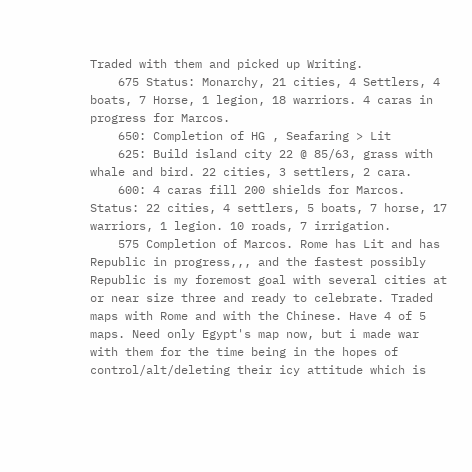Traded with them and picked up Writing.
    675 Status: Monarchy, 21 cities, 4 Settlers, 4 boats, 7 Horse, 1 legion, 18 warriors. 4 caras in progress for Marcos.
    650: Completion of HG , Seafaring > Lit
    625: Build island city 22 @ 85/63, grass with whale and bird. 22 cities, 3 settlers, 2 cara.
    600: 4 caras fill 200 shields for Marcos. Status: 22 cities, 4 settlers, 5 boats, 7 horse, 17 warriors, 1 legion. 10 roads, 7 irrigation.
    575 Completion of Marcos. Rome has Lit and has Republic in progress,,, and the fastest possibly Republic is my foremost goal with several cities at or near size three and ready to celebrate. Traded maps with Rome and with the Chinese. Have 4 of 5 maps. Need only Egypt's map now, but i made war with them for the time being in the hopes of control/alt/deleting their icy attitude which is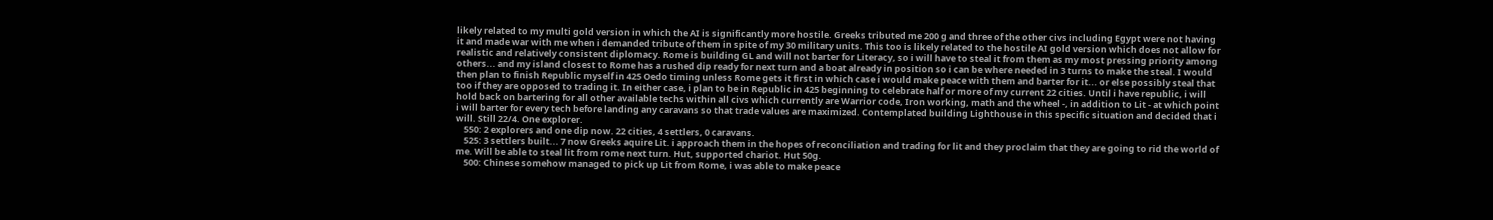likely related to my multi gold version in which the AI is significantly more hostile. Greeks tributed me 200 g and three of the other civs including Egypt were not having it and made war with me when i demanded tribute of them in spite of my 30 military units. This too is likely related to the hostile AI gold version which does not allow for realistic and relatively consistent diplomacy. Rome is building GL and will not barter for Literacy, so i will have to steal it from them as my most pressing priority among others... and my island closest to Rome has a rushed dip ready for next turn and a boat already in position so i can be where needed in 3 turns to make the steal. I would then plan to finish Republic myself in 425 Oedo timing unless Rome gets it first in which case i would make peace with them and barter for it... or else possibly steal that too if they are opposed to trading it. In either case, i plan to be in Republic in 425 beginning to celebrate half or more of my current 22 cities. Until i have republic, i will hold back on bartering for all other available techs within all civs which currently are Warrior code, Iron working, math and the wheel -, in addition to Lit - at which point i will barter for every tech before landing any caravans so that trade values are maximized. Contemplated building Lighthouse in this specific situation and decided that i will. Still 22/4. One explorer.
    550: 2 explorers and one dip now. 22 cities, 4 settlers, 0 caravans.
    525: 3 settlers built... 7 now Greeks aquire Lit. i approach them in the hopes of reconciliation and trading for lit and they proclaim that they are going to rid the world of me. Will be able to steal lit from rome next turn. Hut, supported chariot. Hut 50g.
    500: Chinese somehow managed to pick up Lit from Rome, i was able to make peace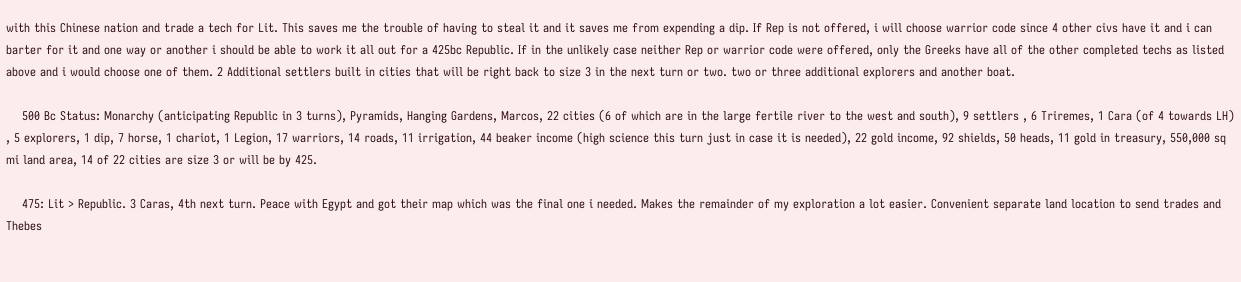with this Chinese nation and trade a tech for Lit. This saves me the trouble of having to steal it and it saves me from expending a dip. If Rep is not offered, i will choose warrior code since 4 other civs have it and i can barter for it and one way or another i should be able to work it all out for a 425bc Republic. If in the unlikely case neither Rep or warrior code were offered, only the Greeks have all of the other completed techs as listed above and i would choose one of them. 2 Additional settlers built in cities that will be right back to size 3 in the next turn or two. two or three additional explorers and another boat.

    500 Bc Status: Monarchy (anticipating Republic in 3 turns), Pyramids, Hanging Gardens, Marcos, 22 cities (6 of which are in the large fertile river to the west and south), 9 settlers , 6 Triremes, 1 Cara (of 4 towards LH) , 5 explorers, 1 dip, 7 horse, 1 chariot, 1 Legion, 17 warriors, 14 roads, 11 irrigation, 44 beaker income (high science this turn just in case it is needed), 22 gold income, 92 shields, 50 heads, 11 gold in treasury, 550,000 sq mi land area, 14 of 22 cities are size 3 or will be by 425.

    475: Lit > Republic. 3 Caras, 4th next turn. Peace with Egypt and got their map which was the final one i needed. Makes the remainder of my exploration a lot easier. Convenient separate land location to send trades and Thebes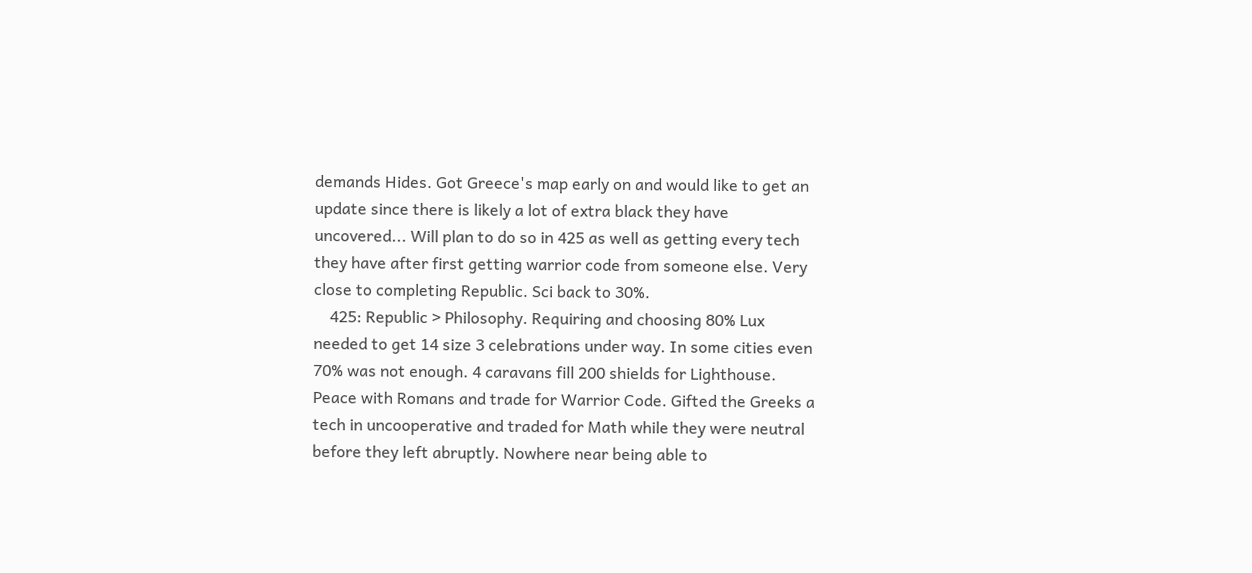demands Hides. Got Greece's map early on and would like to get an update since there is likely a lot of extra black they have uncovered... Will plan to do so in 425 as well as getting every tech they have after first getting warrior code from someone else. Very close to completing Republic. Sci back to 30%.
    425: Republic > Philosophy. Requiring and choosing 80% Lux needed to get 14 size 3 celebrations under way. In some cities even 70% was not enough. 4 caravans fill 200 shields for Lighthouse. Peace with Romans and trade for Warrior Code. Gifted the Greeks a tech in uncooperative and traded for Math while they were neutral before they left abruptly. Nowhere near being able to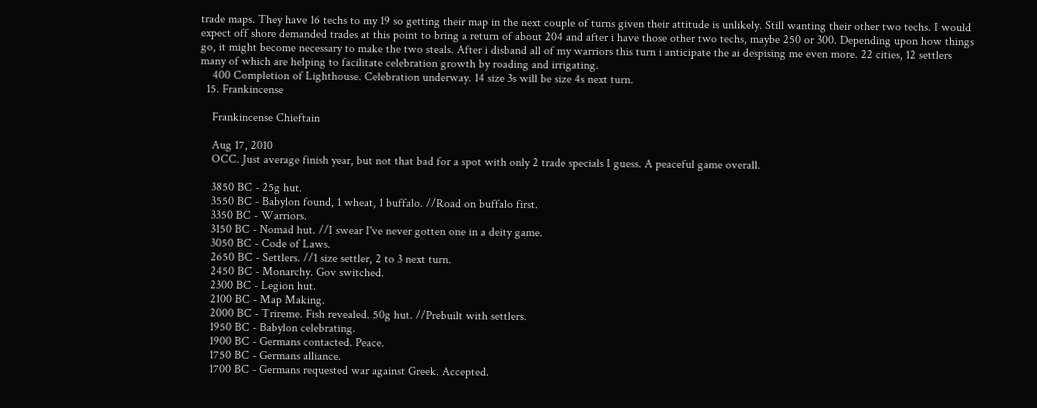trade maps. They have 16 techs to my 19 so getting their map in the next couple of turns given their attitude is unlikely. Still wanting their other two techs. I would expect off shore demanded trades at this point to bring a return of about 204 and after i have those other two techs, maybe 250 or 300. Depending upon how things go, it might become necessary to make the two steals. After i disband all of my warriors this turn i anticipate the ai despising me even more. 22 cities, 12 settlers many of which are helping to facilitate celebration growth by roading and irrigating.
    400 Completion of Lighthouse. Celebration underway. 14 size 3s will be size 4s next turn.
  15. Frankincense

    Frankincense Chieftain

    Aug 17, 2010
    OCC. Just average finish year, but not that bad for a spot with only 2 trade specials I guess. A peaceful game overall.

    3850 BC - 25g hut.
    3550 BC - Babylon found, 1 wheat, 1 buffalo. //Road on buffalo first.
    3350 BC - Warriors.
    3150 BC - Nomad hut. //I swear I've never gotten one in a deity game.
    3050 BC - Code of Laws.
    2650 BC - Settlers. //1 size settler, 2 to 3 next turn.
    2450 BC - Monarchy. Gov switched.
    2300 BC - Legion hut.
    2100 BC - Map Making.
    2000 BC - Trireme. Fish revealed. 50g hut. //Prebuilt with settlers.
    1950 BC - Babylon celebrating.
    1900 BC - Germans contacted. Peace.
    1750 BC - Germans alliance.
    1700 BC - Germans requested war against Greek. Accepted.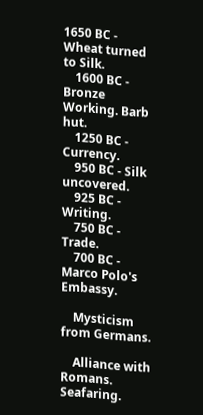1650 BC - Wheat turned to Silk.
    1600 BC - Bronze Working. Barb hut.
    1250 BC - Currency.
    950 BC - Silk uncovered.
    925 BC - Writing.
    750 BC - Trade.
    700 BC - Marco Polo's Embassy.

    Mysticism from Germans.

    Alliance with Romans. Seafaring.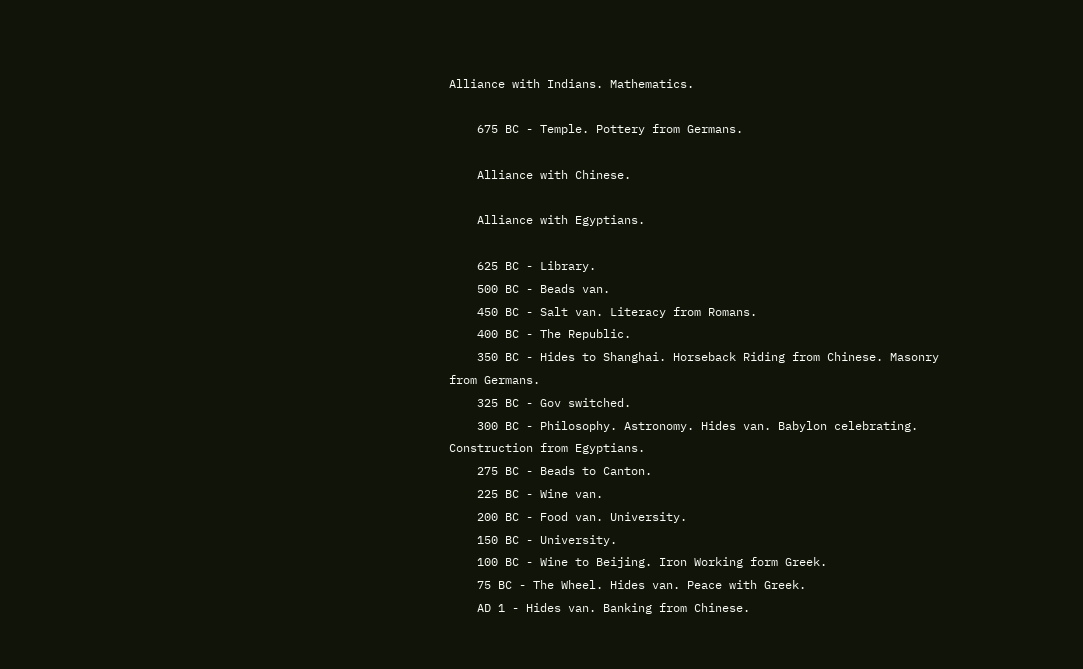Alliance with Indians. Mathematics.

    675 BC - Temple. Pottery from Germans.

    Alliance with Chinese.

    Alliance with Egyptians.

    625 BC - Library.
    500 BC - Beads van.
    450 BC - Salt van. Literacy from Romans.
    400 BC - The Republic.
    350 BC - Hides to Shanghai. Horseback Riding from Chinese. Masonry from Germans.
    325 BC - Gov switched.
    300 BC - Philosophy. Astronomy. Hides van. Babylon celebrating. Construction from Egyptians.
    275 BC - Beads to Canton.
    225 BC - Wine van.
    200 BC - Food van. University.
    150 BC - University.
    100 BC - Wine to Beijing. Iron Working form Greek.
    75 BC - The Wheel. Hides van. Peace with Greek.
    AD 1 - Hides van. Banking from Chinese.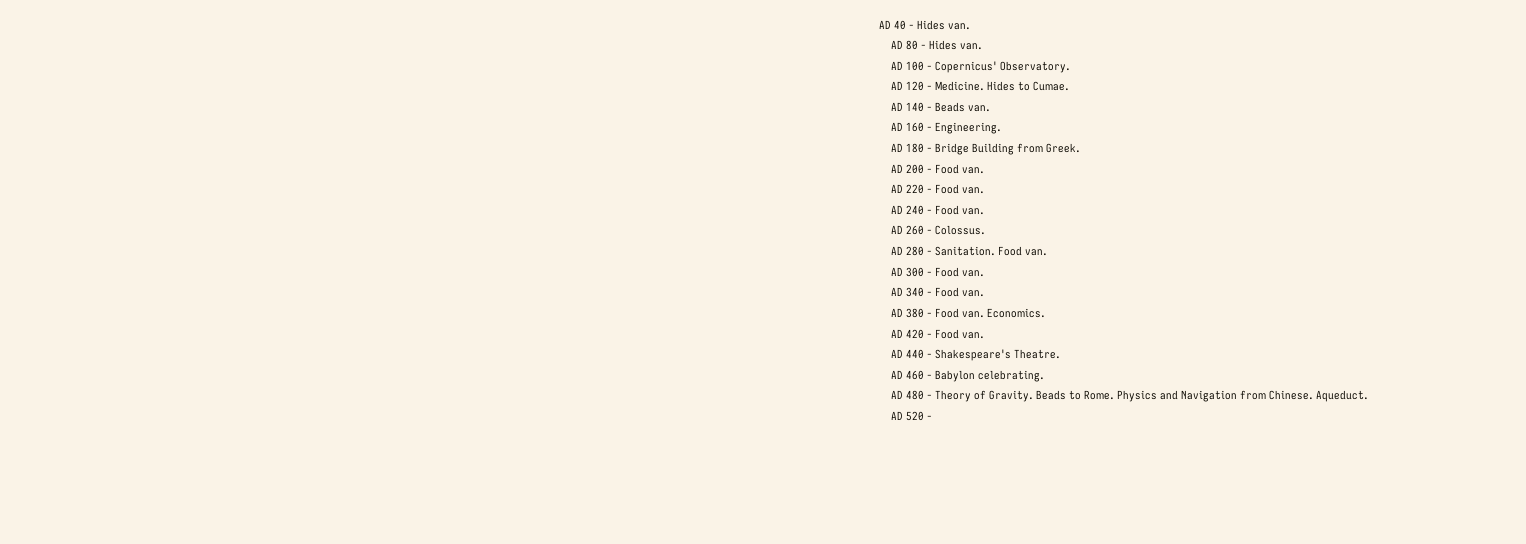AD 40 - Hides van.
    AD 80 - Hides van.
    AD 100 - Copernicus' Observatory.
    AD 120 - Medicine. Hides to Cumae.
    AD 140 - Beads van.
    AD 160 - Engineering.
    AD 180 - Bridge Building from Greek.
    AD 200 - Food van.
    AD 220 - Food van.
    AD 240 - Food van.
    AD 260 - Colossus.
    AD 280 - Sanitation. Food van.
    AD 300 - Food van.
    AD 340 - Food van.
    AD 380 - Food van. Economics.
    AD 420 - Food van.
    AD 440 - Shakespeare's Theatre.
    AD 460 - Babylon celebrating.
    AD 480 - Theory of Gravity. Beads to Rome. Physics and Navigation from Chinese. Aqueduct.
    AD 520 -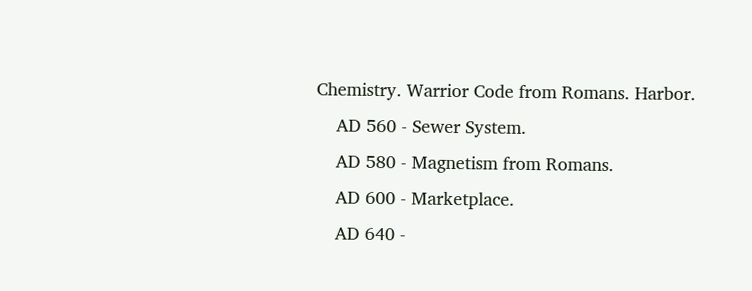Chemistry. Warrior Code from Romans. Harbor.
    AD 560 - Sewer System.
    AD 580 - Magnetism from Romans.
    AD 600 - Marketplace.
    AD 640 -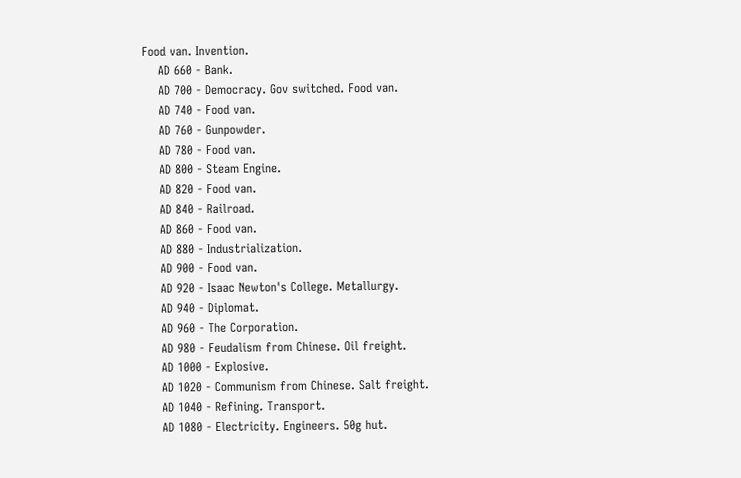Food van. Invention.
    AD 660 - Bank.
    AD 700 - Democracy. Gov switched. Food van.
    AD 740 - Food van.
    AD 760 - Gunpowder.
    AD 780 - Food van.
    AD 800 - Steam Engine.
    AD 820 - Food van.
    AD 840 - Railroad.
    AD 860 - Food van.
    AD 880 - Industrialization.
    AD 900 - Food van.
    AD 920 - Isaac Newton's College. Metallurgy.
    AD 940 - Diplomat.
    AD 960 - The Corporation.
    AD 980 - Feudalism from Chinese. Oil freight.
    AD 1000 - Explosive.
    AD 1020 - Communism from Chinese. Salt freight.
    AD 1040 - Refining. Transport.
    AD 1080 - Electricity. Engineers. 50g hut.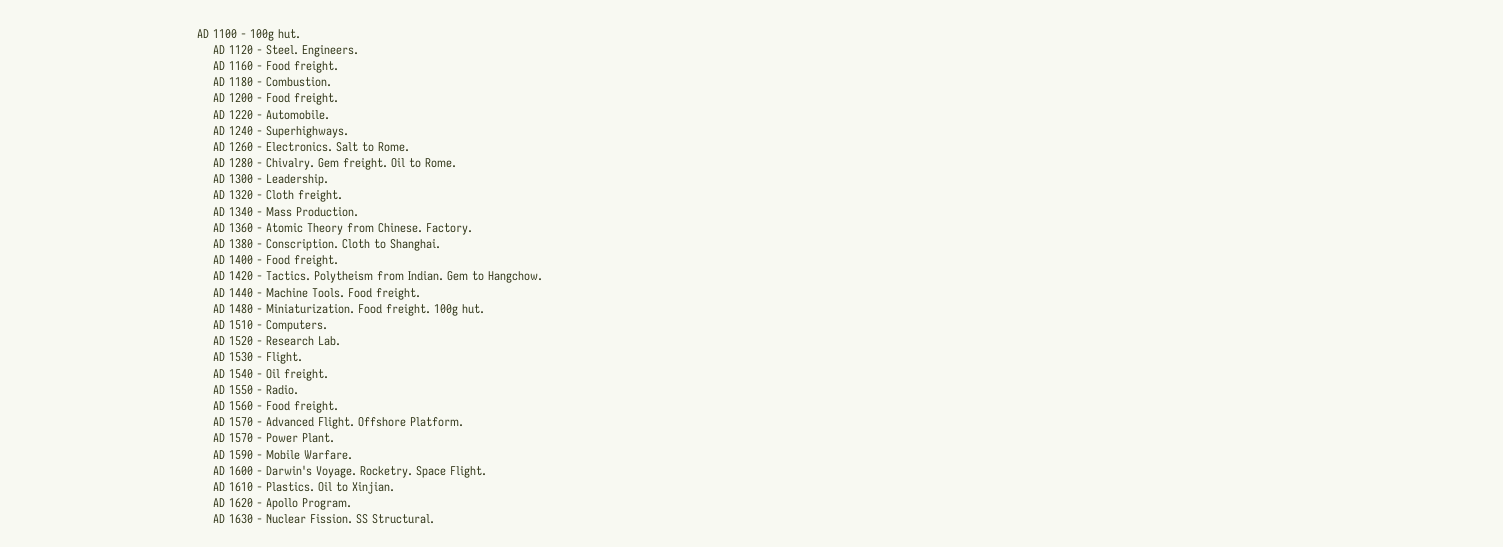AD 1100 - 100g hut.
    AD 1120 - Steel. Engineers.
    AD 1160 - Food freight.
    AD 1180 - Combustion.
    AD 1200 - Food freight.
    AD 1220 - Automobile.
    AD 1240 - Superhighways.
    AD 1260 - Electronics. Salt to Rome.
    AD 1280 - Chivalry. Gem freight. Oil to Rome.
    AD 1300 - Leadership.
    AD 1320 - Cloth freight.
    AD 1340 - Mass Production.
    AD 1360 - Atomic Theory from Chinese. Factory.
    AD 1380 - Conscription. Cloth to Shanghai.
    AD 1400 - Food freight.
    AD 1420 - Tactics. Polytheism from Indian. Gem to Hangchow.
    AD 1440 - Machine Tools. Food freight.
    AD 1480 - Miniaturization. Food freight. 100g hut.
    AD 1510 - Computers.
    AD 1520 - Research Lab.
    AD 1530 - Flight.
    AD 1540 - Oil freight.
    AD 1550 - Radio.
    AD 1560 - Food freight.
    AD 1570 - Advanced Flight. Offshore Platform.
    AD 1570 - Power Plant.
    AD 1590 - Mobile Warfare.
    AD 1600 - Darwin's Voyage. Rocketry. Space Flight.
    AD 1610 - Plastics. Oil to Xinjian.
    AD 1620 - Apollo Program.
    AD 1630 - Nuclear Fission. SS Structural.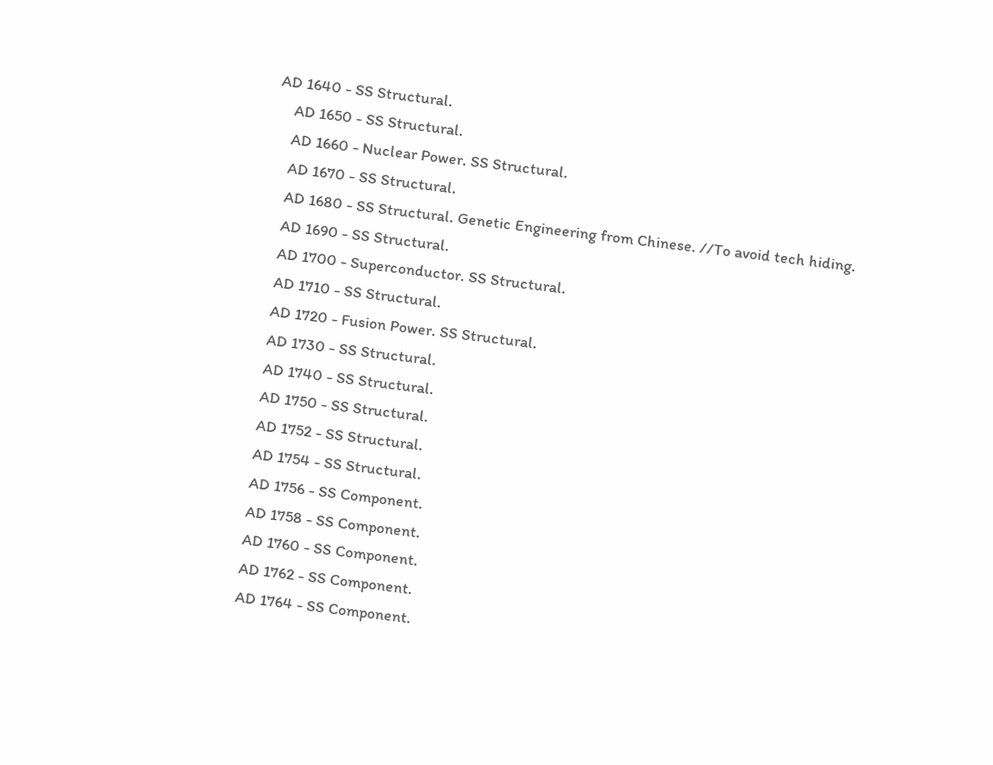AD 1640 - SS Structural.
    AD 1650 - SS Structural.
    AD 1660 - Nuclear Power. SS Structural.
    AD 1670 - SS Structural.
    AD 1680 - SS Structural. Genetic Engineering from Chinese. //To avoid tech hiding.
    AD 1690 - SS Structural.
    AD 1700 - Superconductor. SS Structural.
    AD 1710 - SS Structural.
    AD 1720 - Fusion Power. SS Structural.
    AD 1730 - SS Structural.
    AD 1740 - SS Structural.
    AD 1750 - SS Structural.
    AD 1752 - SS Structural.
    AD 1754 - SS Structural.
    AD 1756 - SS Component.
    AD 1758 - SS Component.
    AD 1760 - SS Component.
    AD 1762 - SS Component.
    AD 1764 - SS Component.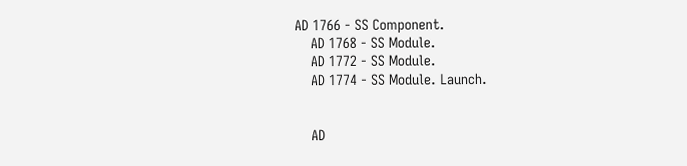AD 1766 - SS Component.
    AD 1768 - SS Module.
    AD 1772 - SS Module.
    AD 1774 - SS Module. Launch.


    AD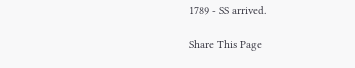1789 - SS arrived.

Share This Page